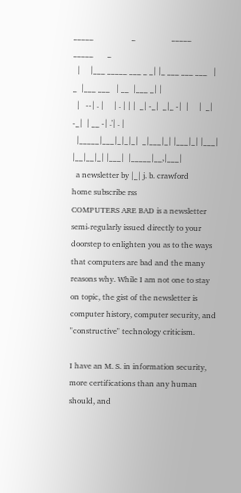_____                   _                  _____            _____       _
  |     |___ _____ ___ _ _| |_ ___ ___ ___   |  _  |___ ___   | __  |___ _| |
  |   --| . |     | . | | |  _| -_|  _|_ -|  |     |  _| -_|  | __ -| .'| . |
  |_____|___|_|_|_|  _|___|_| |___|_| |___|  |__|__|_| |___|  |_____|__,|___|
  a newsletter by |_| j. b. crawford                       home subscribe rss
COMPUTERS ARE BAD is a newsletter semi-regularly issued directly to your doorstep to enlighten you as to the ways that computers are bad and the many reasons why. While I am not one to stay on topic, the gist of the newsletter is computer history, computer security, and "constructive" technology criticism.

I have an M. S. in information security, more certifications than any human should, and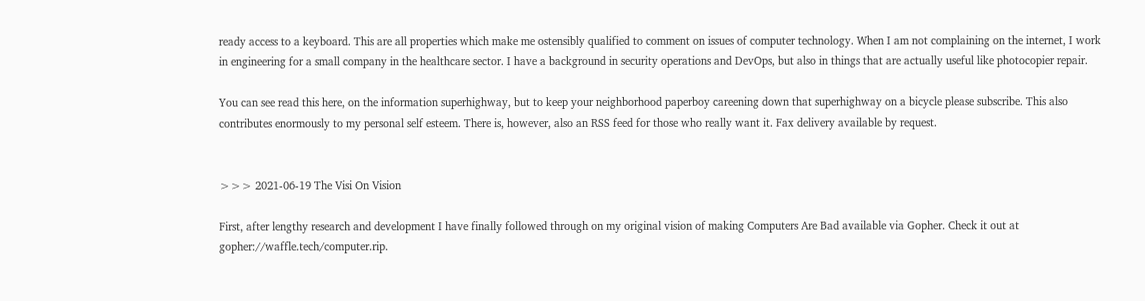ready access to a keyboard. This are all properties which make me ostensibly qualified to comment on issues of computer technology. When I am not complaining on the internet, I work in engineering for a small company in the healthcare sector. I have a background in security operations and DevOps, but also in things that are actually useful like photocopier repair.

You can see read this here, on the information superhighway, but to keep your neighborhood paperboy careening down that superhighway on a bicycle please subscribe. This also contributes enormously to my personal self esteem. There is, however, also an RSS feed for those who really want it. Fax delivery available by request.


>>> 2021-06-19 The Visi On Vision

First, after lengthy research and development I have finally followed through on my original vision of making Computers Are Bad available via Gopher. Check it out at gopher://waffle.tech/computer.rip.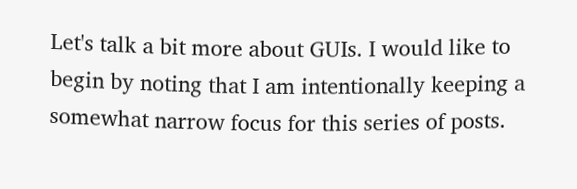Let's talk a bit more about GUIs. I would like to begin by noting that I am intentionally keeping a somewhat narrow focus for this series of posts.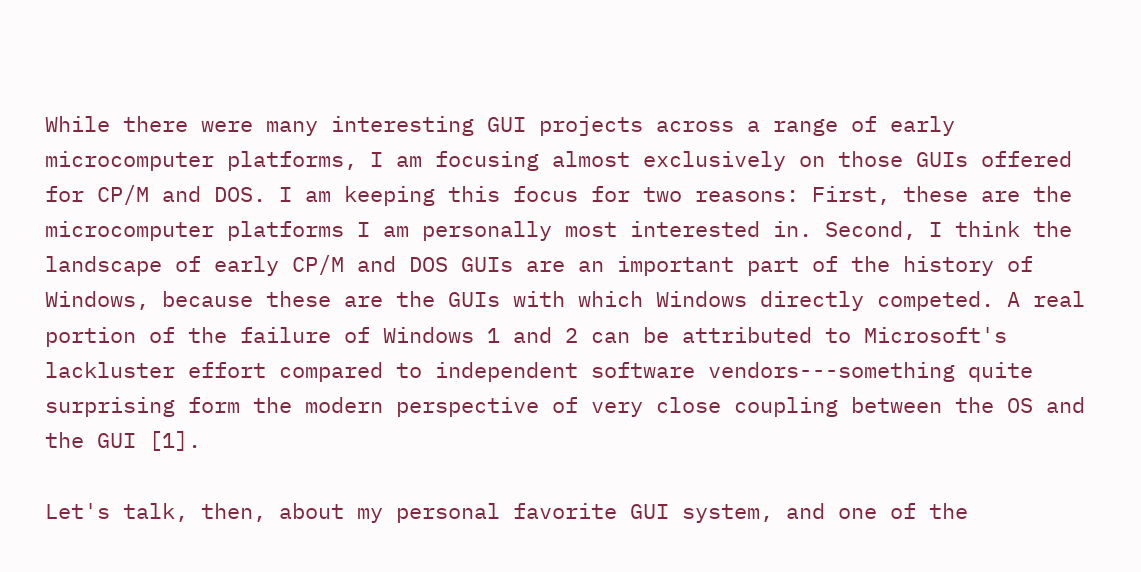While there were many interesting GUI projects across a range of early microcomputer platforms, I am focusing almost exclusively on those GUIs offered for CP/M and DOS. I am keeping this focus for two reasons: First, these are the microcomputer platforms I am personally most interested in. Second, I think the landscape of early CP/M and DOS GUIs are an important part of the history of Windows, because these are the GUIs with which Windows directly competed. A real portion of the failure of Windows 1 and 2 can be attributed to Microsoft's lackluster effort compared to independent software vendors---something quite surprising form the modern perspective of very close coupling between the OS and the GUI [1].

Let's talk, then, about my personal favorite GUI system, and one of the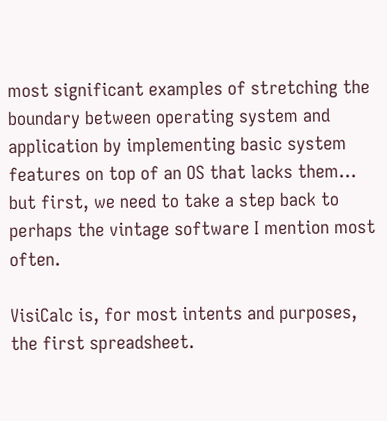most significant examples of stretching the boundary between operating system and application by implementing basic system features on top of an OS that lacks them... but first, we need to take a step back to perhaps the vintage software I mention most often.

VisiCalc is, for most intents and purposes, the first spreadsheet.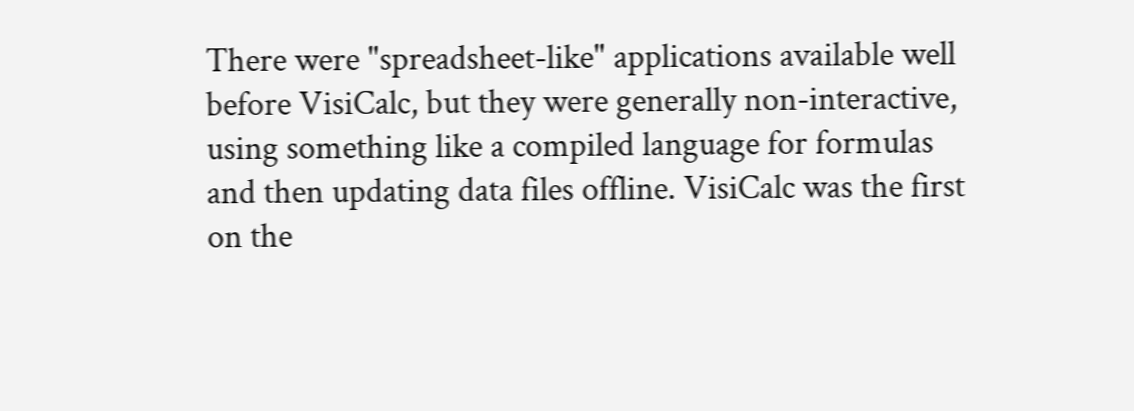There were "spreadsheet-like" applications available well before VisiCalc, but they were generally non-interactive, using something like a compiled language for formulas and then updating data files offline. VisiCalc was the first on the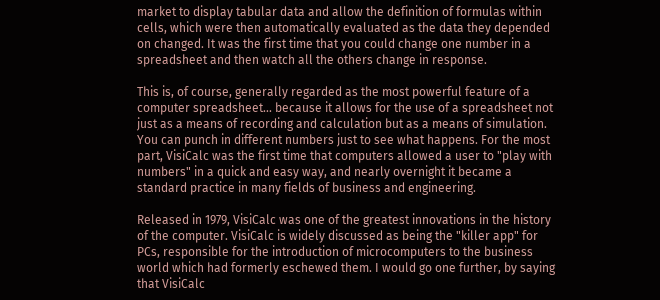market to display tabular data and allow the definition of formulas within cells, which were then automatically evaluated as the data they depended on changed. It was the first time that you could change one number in a spreadsheet and then watch all the others change in response.

This is, of course, generally regarded as the most powerful feature of a computer spreadsheet... because it allows for the use of a spreadsheet not just as a means of recording and calculation but as a means of simulation. You can punch in different numbers just to see what happens. For the most part, VisiCalc was the first time that computers allowed a user to "play with numbers" in a quick and easy way, and nearly overnight it became a standard practice in many fields of business and engineering.

Released in 1979, VisiCalc was one of the greatest innovations in the history of the computer. VisiCalc is widely discussed as being the "killer app" for PCs, responsible for the introduction of microcomputers to the business world which had formerly eschewed them. I would go one further, by saying that VisiCalc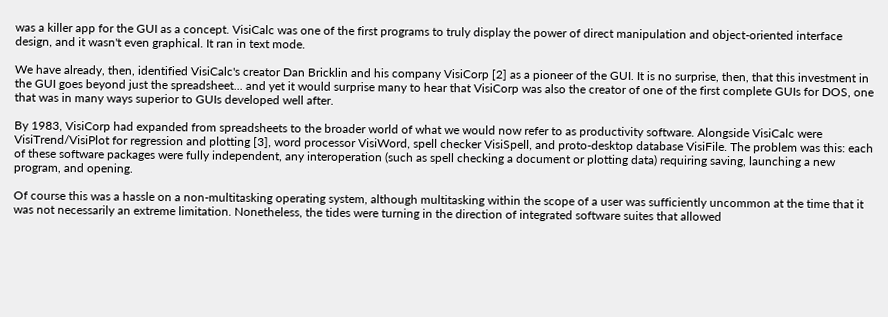was a killer app for the GUI as a concept. VisiCalc was one of the first programs to truly display the power of direct manipulation and object-oriented interface design, and it wasn't even graphical. It ran in text mode.

We have already, then, identified VisiCalc's creator Dan Bricklin and his company VisiCorp [2] as a pioneer of the GUI. It is no surprise, then, that this investment in the GUI goes beyond just the spreadsheet... and yet it would surprise many to hear that VisiCorp was also the creator of one of the first complete GUIs for DOS, one that was in many ways superior to GUIs developed well after.

By 1983, VisiCorp had expanded from spreadsheets to the broader world of what we would now refer to as productivity software. Alongside VisiCalc were VisiTrend/VisiPlot for regression and plotting [3], word processor VisiWord, spell checker VisiSpell, and proto-desktop database VisiFile. The problem was this: each of these software packages were fully independent, any interoperation (such as spell checking a document or plotting data) requiring saving, launching a new program, and opening.

Of course this was a hassle on a non-multitasking operating system, although multitasking within the scope of a user was sufficiently uncommon at the time that it was not necessarily an extreme limitation. Nonetheless, the tides were turning in the direction of integrated software suites that allowed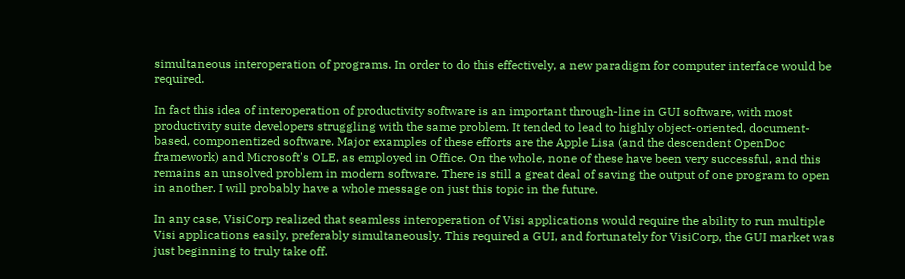simultaneous interoperation of programs. In order to do this effectively, a new paradigm for computer interface would be required.

In fact this idea of interoperation of productivity software is an important through-line in GUI software, with most productivity suite developers struggling with the same problem. It tended to lead to highly object-oriented, document-based, componentized software. Major examples of these efforts are the Apple Lisa (and the descendent OpenDoc framework) and Microsoft's OLE, as employed in Office. On the whole, none of these have been very successful, and this remains an unsolved problem in modern software. There is still a great deal of saving the output of one program to open in another. I will probably have a whole message on just this topic in the future.

In any case, VisiCorp realized that seamless interoperation of Visi applications would require the ability to run multiple Visi applications easily, preferably simultaneously. This required a GUI, and fortunately for VisiCorp, the GUI market was just beginning to truly take off.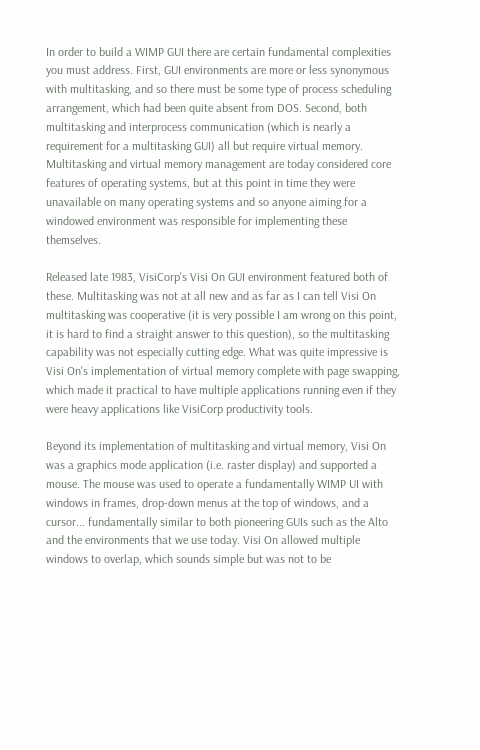In order to build a WIMP GUI there are certain fundamental complexities you must address. First, GUI environments are more or less synonymous with multitasking, and so there must be some type of process scheduling arrangement, which had been quite absent from DOS. Second, both multitasking and interprocess communication (which is nearly a requirement for a multitasking GUI) all but require virtual memory. Multitasking and virtual memory management are today considered core features of operating systems, but at this point in time they were unavailable on many operating systems and so anyone aiming for a windowed environment was responsible for implementing these themselves.

Released late 1983, VisiCorp's Visi On GUI environment featured both of these. Multitasking was not at all new and as far as I can tell Visi On multitasking was cooperative (it is very possible I am wrong on this point, it is hard to find a straight answer to this question), so the multitasking capability was not especially cutting edge. What was quite impressive is Visi On's implementation of virtual memory complete with page swapping, which made it practical to have multiple applications running even if they were heavy applications like VisiCorp productivity tools.

Beyond its implementation of multitasking and virtual memory, Visi On was a graphics mode application (i.e. raster display) and supported a mouse. The mouse was used to operate a fundamentally WIMP UI with windows in frames, drop-down menus at the top of windows, and a cursor... fundamentally similar to both pioneering GUIs such as the Alto and the environments that we use today. Visi On allowed multiple windows to overlap, which sounds simple but was not to be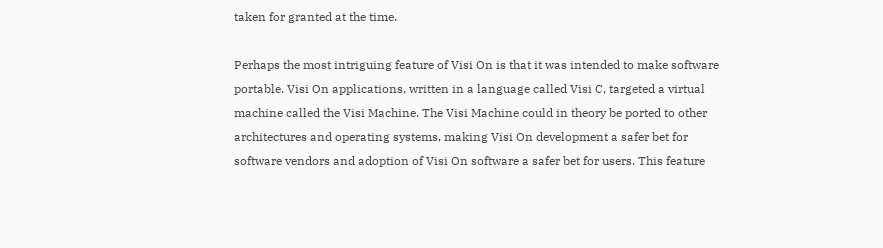taken for granted at the time.

Perhaps the most intriguing feature of Visi On is that it was intended to make software portable. Visi On applications, written in a language called Visi C, targeted a virtual machine called the Visi Machine. The Visi Machine could in theory be ported to other architectures and operating systems, making Visi On development a safer bet for software vendors and adoption of Visi On software a safer bet for users. This feature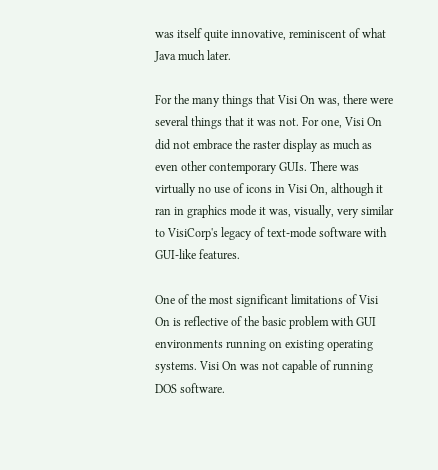was itself quite innovative, reminiscent of what Java much later.

For the many things that Visi On was, there were several things that it was not. For one, Visi On did not embrace the raster display as much as even other contemporary GUIs. There was virtually no use of icons in Visi On, although it ran in graphics mode it was, visually, very similar to VisiCorp's legacy of text-mode software with GUI-like features.

One of the most significant limitations of Visi On is reflective of the basic problem with GUI environments running on existing operating systems. Visi On was not capable of running DOS software.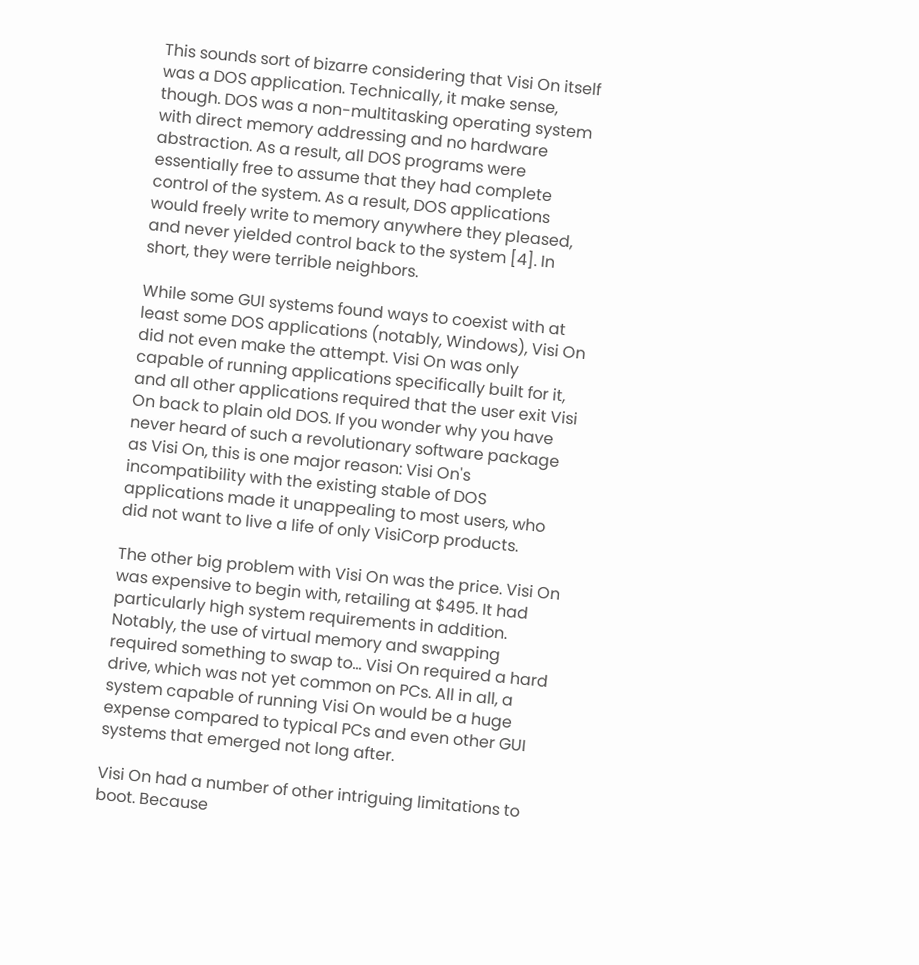This sounds sort of bizarre considering that Visi On itself was a DOS application. Technically, it make sense, though. DOS was a non-multitasking operating system with direct memory addressing and no hardware abstraction. As a result, all DOS programs were essentially free to assume that they had complete control of the system. As a result, DOS applications would freely write to memory anywhere they pleased, and never yielded control back to the system [4]. In short, they were terrible neighbors.

While some GUI systems found ways to coexist with at least some DOS applications (notably, Windows), Visi On did not even make the attempt. Visi On was only capable of running applications specifically built for it, and all other applications required that the user exit Visi On back to plain old DOS. If you wonder why you have never heard of such a revolutionary software package as Visi On, this is one major reason: Visi On's incompatibility with the existing stable of DOS applications made it unappealing to most users, who did not want to live a life of only VisiCorp products.

The other big problem with Visi On was the price. Visi On was expensive to begin with, retailing at $495. It had particularly high system requirements in addition. Notably, the use of virtual memory and swapping required something to swap to... Visi On required a hard drive, which was not yet common on PCs. All in all, a system capable of running Visi On would be a huge expense compared to typical PCs and even other GUI systems that emerged not long after.

Visi On had a number of other intriguing limitations to boot. Because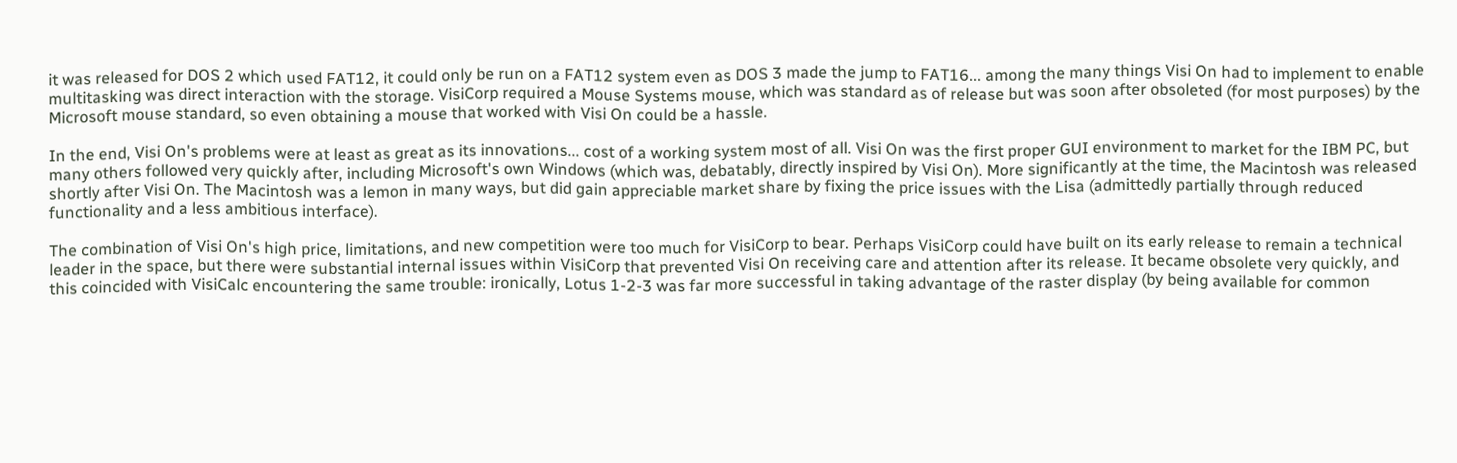it was released for DOS 2 which used FAT12, it could only be run on a FAT12 system even as DOS 3 made the jump to FAT16... among the many things Visi On had to implement to enable multitasking was direct interaction with the storage. VisiCorp required a Mouse Systems mouse, which was standard as of release but was soon after obsoleted (for most purposes) by the Microsoft mouse standard, so even obtaining a mouse that worked with Visi On could be a hassle.

In the end, Visi On's problems were at least as great as its innovations... cost of a working system most of all. Visi On was the first proper GUI environment to market for the IBM PC, but many others followed very quickly after, including Microsoft's own Windows (which was, debatably, directly inspired by Visi On). More significantly at the time, the Macintosh was released shortly after Visi On. The Macintosh was a lemon in many ways, but did gain appreciable market share by fixing the price issues with the Lisa (admittedly partially through reduced functionality and a less ambitious interface).

The combination of Visi On's high price, limitations, and new competition were too much for VisiCorp to bear. Perhaps VisiCorp could have built on its early release to remain a technical leader in the space, but there were substantial internal issues within VisiCorp that prevented Visi On receiving care and attention after its release. It became obsolete very quickly, and this coincided with VisiCalc encountering the same trouble: ironically, Lotus 1-2-3 was far more successful in taking advantage of the raster display (by being available for common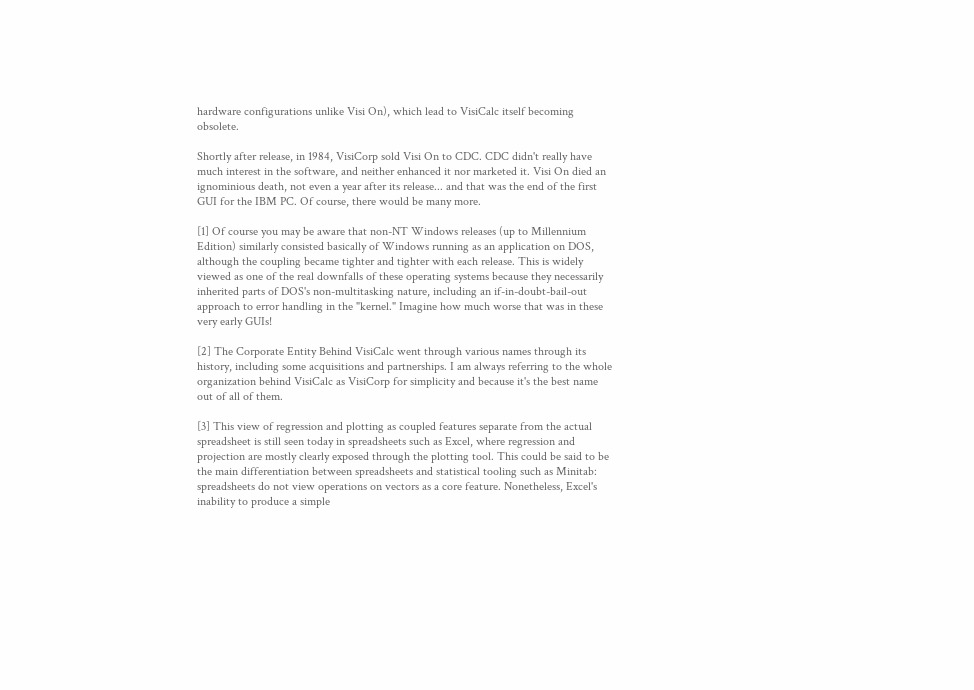hardware configurations unlike Visi On), which lead to VisiCalc itself becoming obsolete.

Shortly after release, in 1984, VisiCorp sold Visi On to CDC. CDC didn't really have much interest in the software, and neither enhanced it nor marketed it. Visi On died an ignominious death, not even a year after its release... and that was the end of the first GUI for the IBM PC. Of course, there would be many more.

[1] Of course you may be aware that non-NT Windows releases (up to Millennium Edition) similarly consisted basically of Windows running as an application on DOS, although the coupling became tighter and tighter with each release. This is widely viewed as one of the real downfalls of these operating systems because they necessarily inherited parts of DOS's non-multitasking nature, including an if-in-doubt-bail-out approach to error handling in the "kernel." Imagine how much worse that was in these very early GUIs!

[2] The Corporate Entity Behind VisiCalc went through various names through its history, including some acquisitions and partnerships. I am always referring to the whole organization behind VisiCalc as VisiCorp for simplicity and because it's the best name out of all of them.

[3] This view of regression and plotting as coupled features separate from the actual spreadsheet is still seen today in spreadsheets such as Excel, where regression and projection are mostly clearly exposed through the plotting tool. This could be said to be the main differentiation between spreadsheets and statistical tooling such as Minitab: spreadsheets do not view operations on vectors as a core feature. Nonetheless, Excel's inability to produce a simple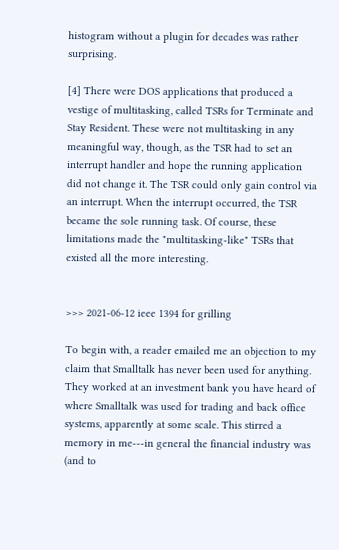histogram without a plugin for decades was rather surprising.

[4] There were DOS applications that produced a vestige of multitasking, called TSRs for Terminate and Stay Resident. These were not multitasking in any meaningful way, though, as the TSR had to set an interrupt handler and hope the running application did not change it. The TSR could only gain control via an interrupt. When the interrupt occurred, the TSR became the sole running task. Of course, these limitations made the "multitasking-like" TSRs that existed all the more interesting.


>>> 2021-06-12 ieee 1394 for grilling

To begin with, a reader emailed me an objection to my claim that Smalltalk has never been used for anything. They worked at an investment bank you have heard of where Smalltalk was used for trading and back office systems, apparently at some scale. This stirred a memory in me---in general the financial industry was (and to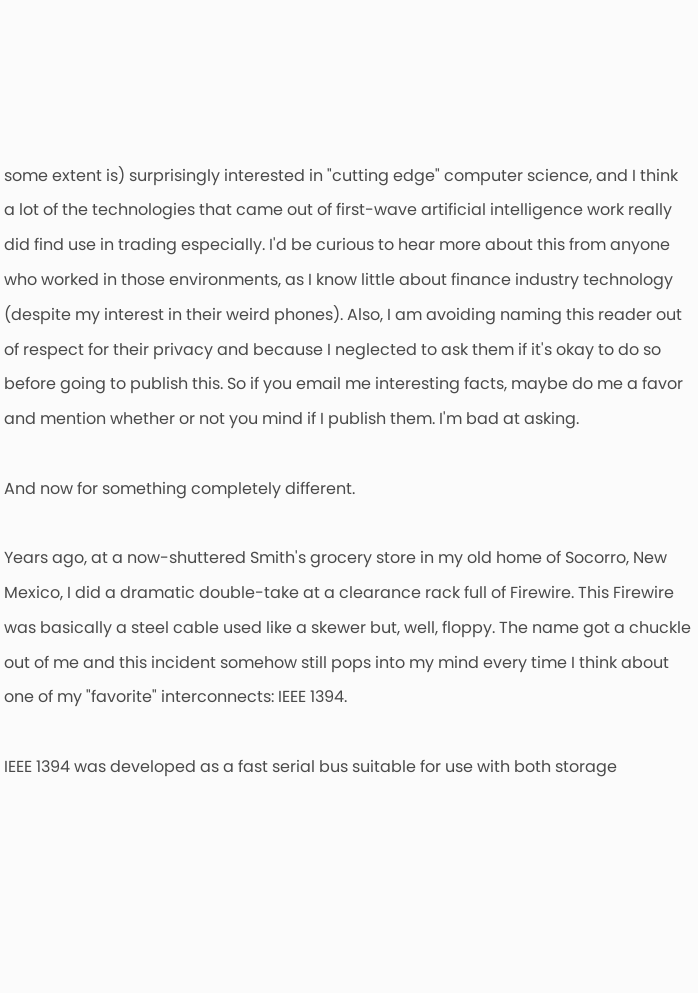some extent is) surprisingly interested in "cutting edge" computer science, and I think a lot of the technologies that came out of first-wave artificial intelligence work really did find use in trading especially. I'd be curious to hear more about this from anyone who worked in those environments, as I know little about finance industry technology (despite my interest in their weird phones). Also, I am avoiding naming this reader out of respect for their privacy and because I neglected to ask them if it's okay to do so before going to publish this. So if you email me interesting facts, maybe do me a favor and mention whether or not you mind if I publish them. I'm bad at asking.

And now for something completely different.

Years ago, at a now-shuttered Smith's grocery store in my old home of Socorro, New Mexico, I did a dramatic double-take at a clearance rack full of Firewire. This Firewire was basically a steel cable used like a skewer but, well, floppy. The name got a chuckle out of me and this incident somehow still pops into my mind every time I think about one of my "favorite" interconnects: IEEE 1394.

IEEE 1394 was developed as a fast serial bus suitable for use with both storage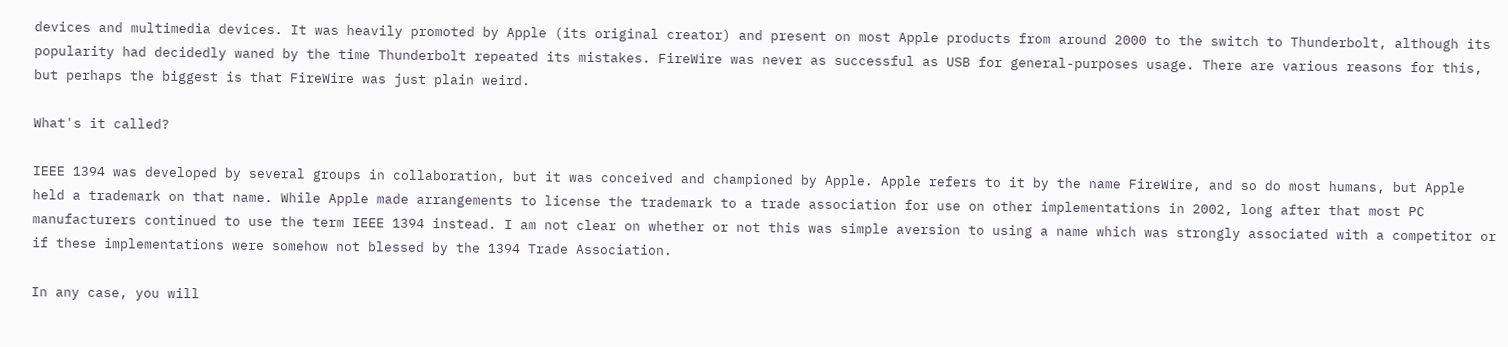devices and multimedia devices. It was heavily promoted by Apple (its original creator) and present on most Apple products from around 2000 to the switch to Thunderbolt, although its popularity had decidedly waned by the time Thunderbolt repeated its mistakes. FireWire was never as successful as USB for general-purposes usage. There are various reasons for this, but perhaps the biggest is that FireWire was just plain weird.

What's it called?

IEEE 1394 was developed by several groups in collaboration, but it was conceived and championed by Apple. Apple refers to it by the name FireWire, and so do most humans, but Apple held a trademark on that name. While Apple made arrangements to license the trademark to a trade association for use on other implementations in 2002, long after that most PC manufacturers continued to use the term IEEE 1394 instead. I am not clear on whether or not this was simple aversion to using a name which was strongly associated with a competitor or if these implementations were somehow not blessed by the 1394 Trade Association.

In any case, you will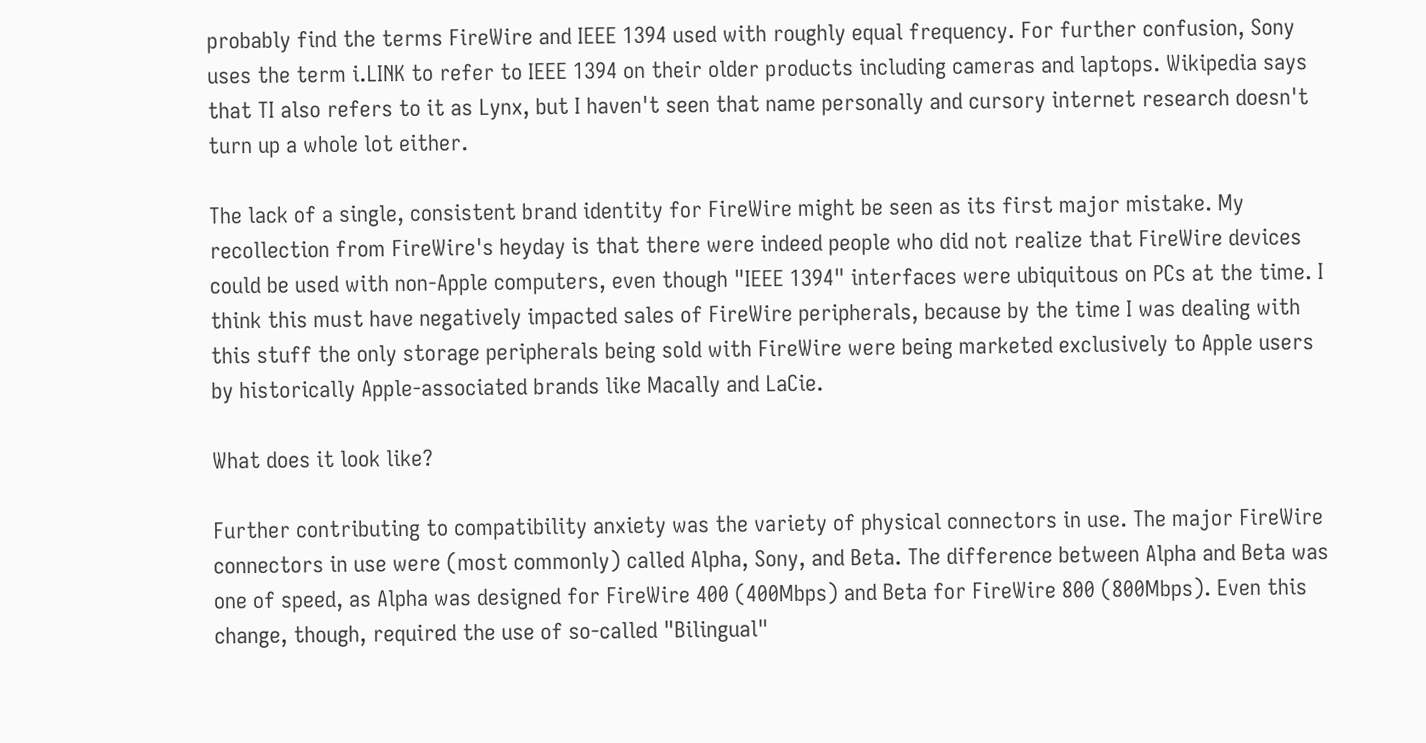probably find the terms FireWire and IEEE 1394 used with roughly equal frequency. For further confusion, Sony uses the term i.LINK to refer to IEEE 1394 on their older products including cameras and laptops. Wikipedia says that TI also refers to it as Lynx, but I haven't seen that name personally and cursory internet research doesn't turn up a whole lot either.

The lack of a single, consistent brand identity for FireWire might be seen as its first major mistake. My recollection from FireWire's heyday is that there were indeed people who did not realize that FireWire devices could be used with non-Apple computers, even though "IEEE 1394" interfaces were ubiquitous on PCs at the time. I think this must have negatively impacted sales of FireWire peripherals, because by the time I was dealing with this stuff the only storage peripherals being sold with FireWire were being marketed exclusively to Apple users by historically Apple-associated brands like Macally and LaCie.

What does it look like?

Further contributing to compatibility anxiety was the variety of physical connectors in use. The major FireWire connectors in use were (most commonly) called Alpha, Sony, and Beta. The difference between Alpha and Beta was one of speed, as Alpha was designed for FireWire 400 (400Mbps) and Beta for FireWire 800 (800Mbps). Even this change, though, required the use of so-called "Bilingual"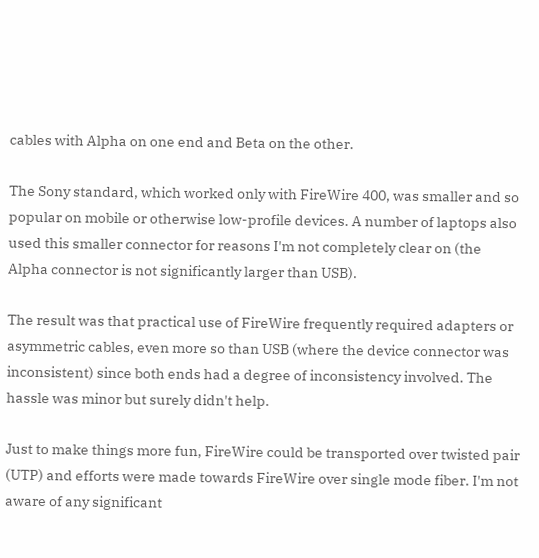cables with Alpha on one end and Beta on the other.

The Sony standard, which worked only with FireWire 400, was smaller and so popular on mobile or otherwise low-profile devices. A number of laptops also used this smaller connector for reasons I'm not completely clear on (the Alpha connector is not significantly larger than USB).

The result was that practical use of FireWire frequently required adapters or asymmetric cables, even more so than USB (where the device connector was inconsistent) since both ends had a degree of inconsistency involved. The hassle was minor but surely didn't help.

Just to make things more fun, FireWire could be transported over twisted pair (UTP) and efforts were made towards FireWire over single mode fiber. I'm not aware of any significant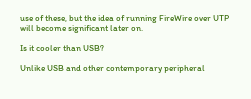use of these, but the idea of running FireWire over UTP will become significant later on.

Is it cooler than USB?

Unlike USB and other contemporary peripheral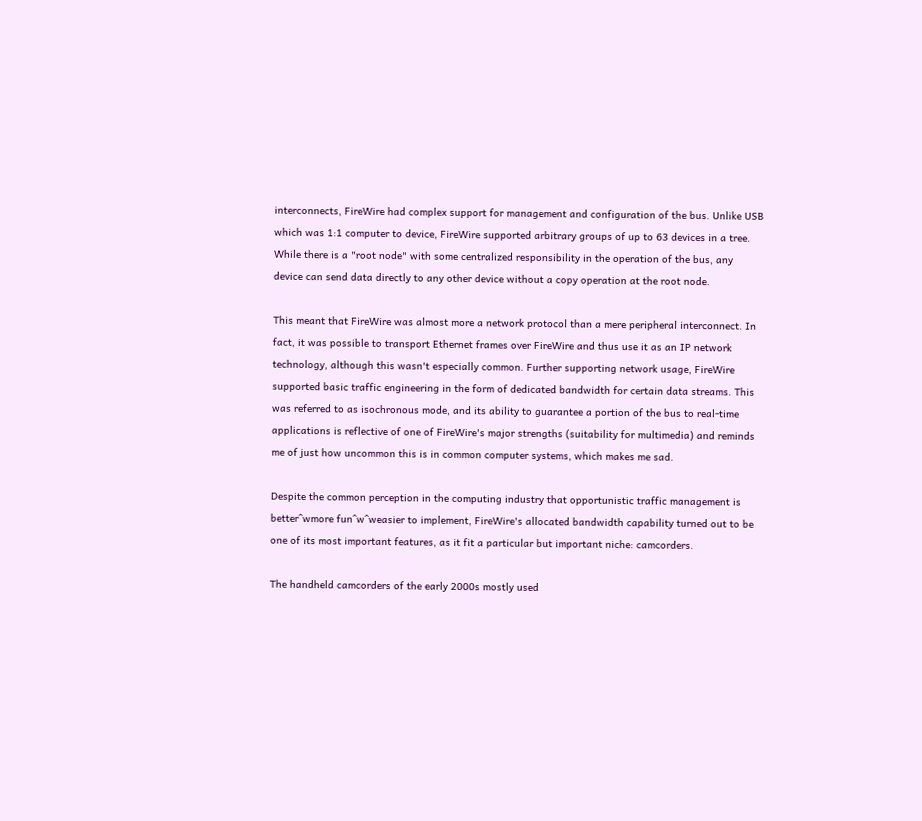interconnects, FireWire had complex support for management and configuration of the bus. Unlike USB which was 1:1 computer to device, FireWire supported arbitrary groups of up to 63 devices in a tree. While there is a "root node" with some centralized responsibility in the operation of the bus, any device can send data directly to any other device without a copy operation at the root node.

This meant that FireWire was almost more a network protocol than a mere peripheral interconnect. In fact, it was possible to transport Ethernet frames over FireWire and thus use it as an IP network technology, although this wasn't especially common. Further supporting network usage, FireWire supported basic traffic engineering in the form of dedicated bandwidth for certain data streams. This was referred to as isochronous mode, and its ability to guarantee a portion of the bus to real-time applications is reflective of one of FireWire's major strengths (suitability for multimedia) and reminds me of just how uncommon this is in common computer systems, which makes me sad.

Despite the common perception in the computing industry that opportunistic traffic management is better^wmore fun^w^weasier to implement, FireWire's allocated bandwidth capability turned out to be one of its most important features, as it fit a particular but important niche: camcorders.

The handheld camcorders of the early 2000s mostly used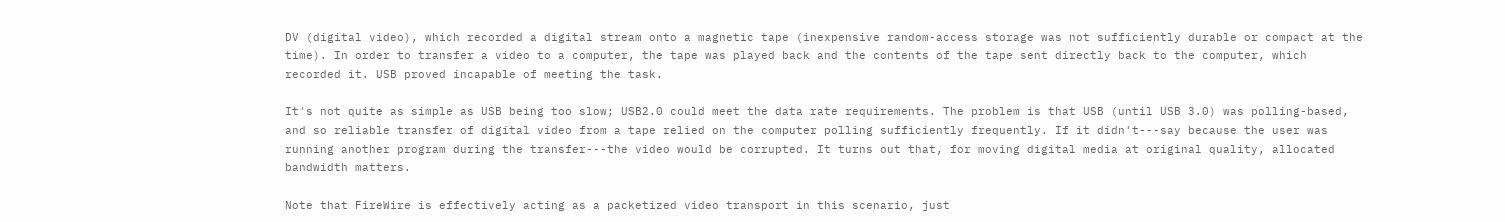DV (digital video), which recorded a digital stream onto a magnetic tape (inexpensive random-access storage was not sufficiently durable or compact at the time). In order to transfer a video to a computer, the tape was played back and the contents of the tape sent directly back to the computer, which recorded it. USB proved incapable of meeting the task.

It's not quite as simple as USB being too slow; USB2.0 could meet the data rate requirements. The problem is that USB (until USB 3.0) was polling-based, and so reliable transfer of digital video from a tape relied on the computer polling sufficiently frequently. If it didn't---say because the user was running another program during the transfer---the video would be corrupted. It turns out that, for moving digital media at original quality, allocated bandwidth matters.

Note that FireWire is effectively acting as a packetized video transport in this scenario, just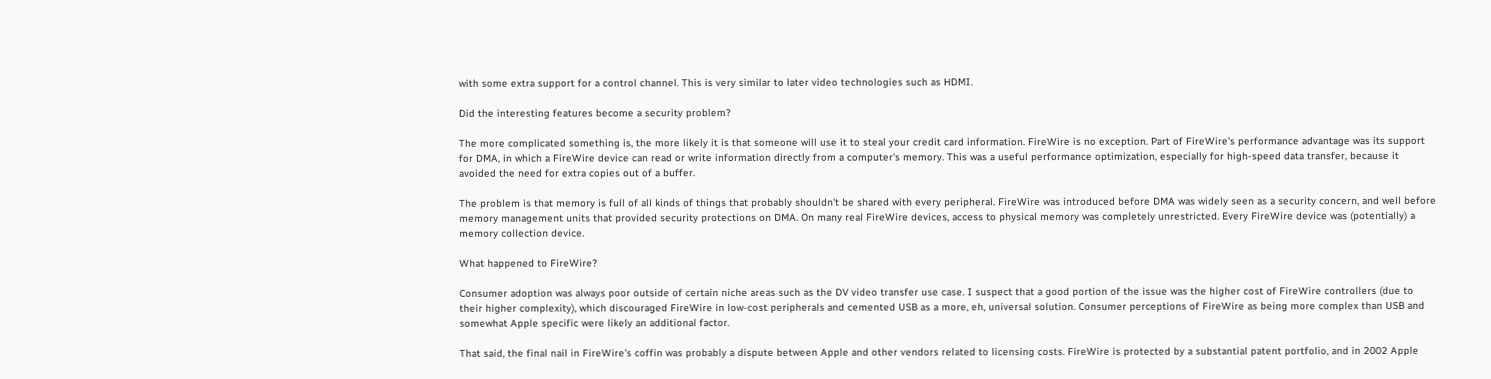with some extra support for a control channel. This is very similar to later video technologies such as HDMI.

Did the interesting features become a security problem?

The more complicated something is, the more likely it is that someone will use it to steal your credit card information. FireWire is no exception. Part of FireWire's performance advantage was its support for DMA, in which a FireWire device can read or write information directly from a computer's memory. This was a useful performance optimization, especially for high-speed data transfer, because it avoided the need for extra copies out of a buffer.

The problem is that memory is full of all kinds of things that probably shouldn't be shared with every peripheral. FireWire was introduced before DMA was widely seen as a security concern, and well before memory management units that provided security protections on DMA. On many real FireWire devices, access to physical memory was completely unrestricted. Every FireWire device was (potentially) a memory collection device.

What happened to FireWire?

Consumer adoption was always poor outside of certain niche areas such as the DV video transfer use case. I suspect that a good portion of the issue was the higher cost of FireWire controllers (due to their higher complexity), which discouraged FireWire in low-cost peripherals and cemented USB as a more, eh, universal solution. Consumer perceptions of FireWire as being more complex than USB and somewhat Apple specific were likely an additional factor.

That said, the final nail in FireWire's coffin was probably a dispute between Apple and other vendors related to licensing costs. FireWire is protected by a substantial patent portfolio, and in 2002 Apple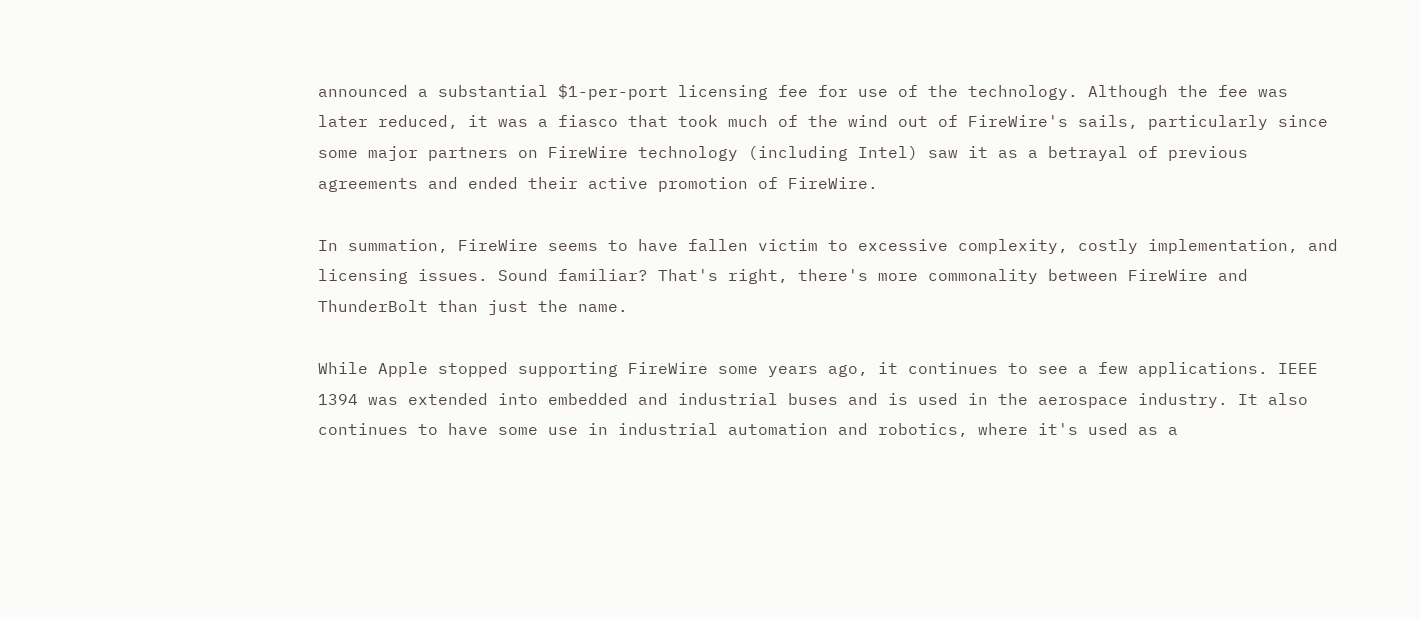announced a substantial $1-per-port licensing fee for use of the technology. Although the fee was later reduced, it was a fiasco that took much of the wind out of FireWire's sails, particularly since some major partners on FireWire technology (including Intel) saw it as a betrayal of previous agreements and ended their active promotion of FireWire.

In summation, FireWire seems to have fallen victim to excessive complexity, costly implementation, and licensing issues. Sound familiar? That's right, there's more commonality between FireWire and ThunderBolt than just the name.

While Apple stopped supporting FireWire some years ago, it continues to see a few applications. IEEE 1394 was extended into embedded and industrial buses and is used in the aerospace industry. It also continues to have some use in industrial automation and robotics, where it's used as a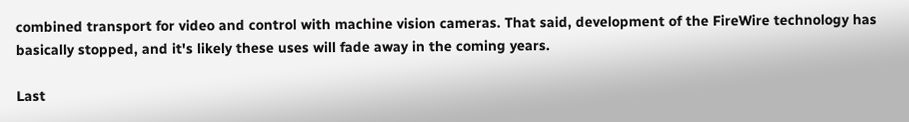combined transport for video and control with machine vision cameras. That said, development of the FireWire technology has basically stopped, and it's likely these uses will fade away in the coming years.

Last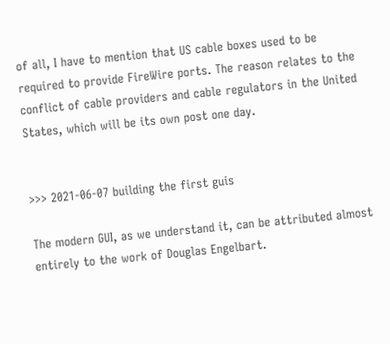of all, I have to mention that US cable boxes used to be required to provide FireWire ports. The reason relates to the conflict of cable providers and cable regulators in the United States, which will be its own post one day.


>>> 2021-06-07 building the first guis

The modern GUI, as we understand it, can be attributed almost entirely to the work of Douglas Engelbart.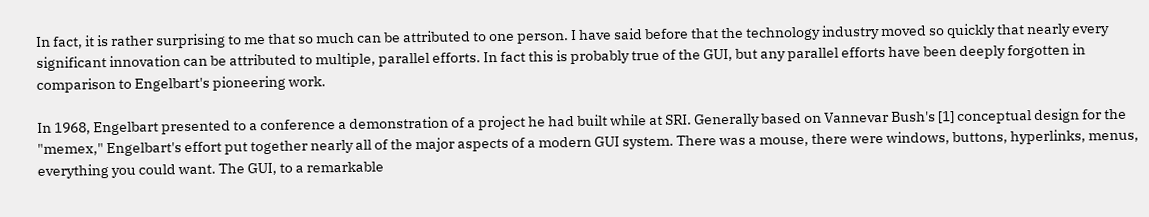In fact, it is rather surprising to me that so much can be attributed to one person. I have said before that the technology industry moved so quickly that nearly every significant innovation can be attributed to multiple, parallel efforts. In fact this is probably true of the GUI, but any parallel efforts have been deeply forgotten in comparison to Engelbart's pioneering work.

In 1968, Engelbart presented to a conference a demonstration of a project he had built while at SRI. Generally based on Vannevar Bush's [1] conceptual design for the "memex," Engelbart's effort put together nearly all of the major aspects of a modern GUI system. There was a mouse, there were windows, buttons, hyperlinks, menus, everything you could want. The GUI, to a remarkable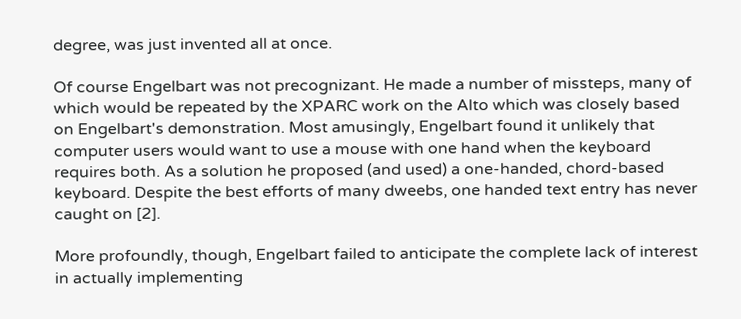degree, was just invented all at once.

Of course Engelbart was not precognizant. He made a number of missteps, many of which would be repeated by the XPARC work on the Alto which was closely based on Engelbart's demonstration. Most amusingly, Engelbart found it unlikely that computer users would want to use a mouse with one hand when the keyboard requires both. As a solution he proposed (and used) a one-handed, chord-based keyboard. Despite the best efforts of many dweebs, one handed text entry has never caught on [2].

More profoundly, though, Engelbart failed to anticipate the complete lack of interest in actually implementing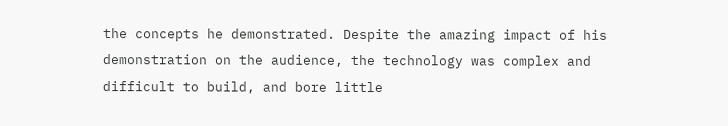the concepts he demonstrated. Despite the amazing impact of his demonstration on the audience, the technology was complex and difficult to build, and bore little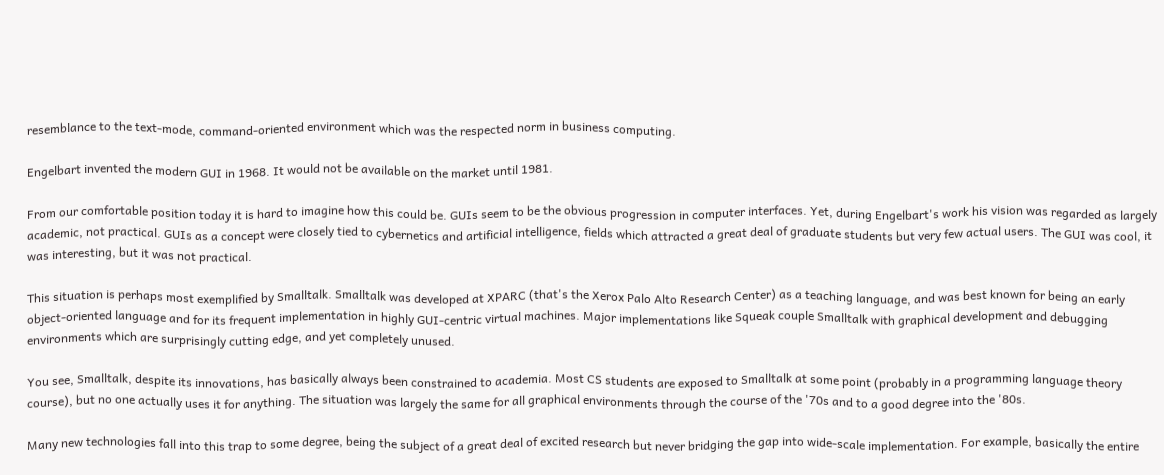resemblance to the text-mode, command-oriented environment which was the respected norm in business computing.

Engelbart invented the modern GUI in 1968. It would not be available on the market until 1981.

From our comfortable position today it is hard to imagine how this could be. GUIs seem to be the obvious progression in computer interfaces. Yet, during Engelbart's work his vision was regarded as largely academic, not practical. GUIs as a concept were closely tied to cybernetics and artificial intelligence, fields which attracted a great deal of graduate students but very few actual users. The GUI was cool, it was interesting, but it was not practical.

This situation is perhaps most exemplified by Smalltalk. Smalltalk was developed at XPARC (that's the Xerox Palo Alto Research Center) as a teaching language, and was best known for being an early object-oriented language and for its frequent implementation in highly GUI-centric virtual machines. Major implementations like Squeak couple Smalltalk with graphical development and debugging environments which are surprisingly cutting edge, and yet completely unused.

You see, Smalltalk, despite its innovations, has basically always been constrained to academia. Most CS students are exposed to Smalltalk at some point (probably in a programming language theory course), but no one actually uses it for anything. The situation was largely the same for all graphical environments through the course of the '70s and to a good degree into the '80s.

Many new technologies fall into this trap to some degree, being the subject of a great deal of excited research but never bridging the gap into wide-scale implementation. For example, basically the entire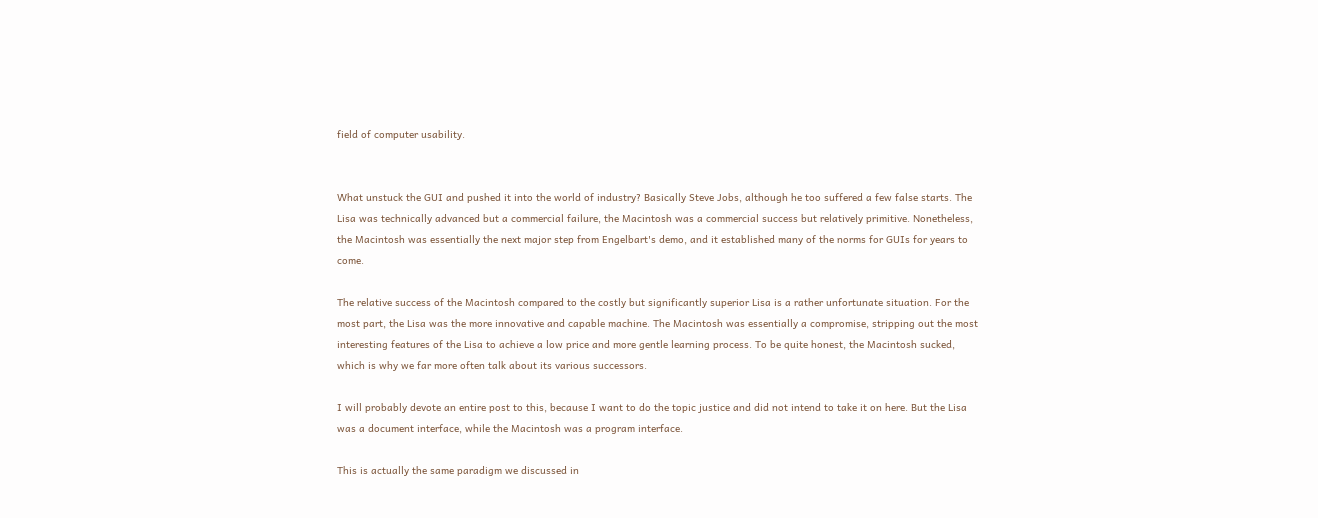field of computer usability.


What unstuck the GUI and pushed it into the world of industry? Basically Steve Jobs, although he too suffered a few false starts. The Lisa was technically advanced but a commercial failure, the Macintosh was a commercial success but relatively primitive. Nonetheless, the Macintosh was essentially the next major step from Engelbart's demo, and it established many of the norms for GUIs for years to come.

The relative success of the Macintosh compared to the costly but significantly superior Lisa is a rather unfortunate situation. For the most part, the Lisa was the more innovative and capable machine. The Macintosh was essentially a compromise, stripping out the most interesting features of the Lisa to achieve a low price and more gentle learning process. To be quite honest, the Macintosh sucked, which is why we far more often talk about its various successors.

I will probably devote an entire post to this, because I want to do the topic justice and did not intend to take it on here. But the Lisa was a document interface, while the Macintosh was a program interface.

This is actually the same paradigm we discussed in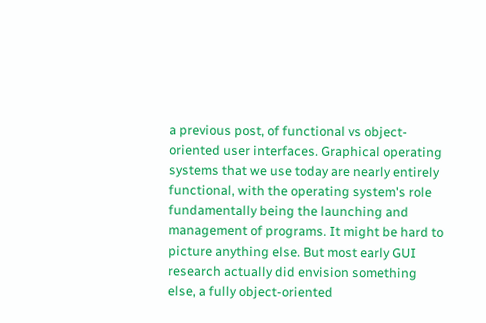a previous post, of functional vs object-oriented user interfaces. Graphical operating systems that we use today are nearly entirely functional, with the operating system's role fundamentally being the launching and management of programs. It might be hard to picture anything else. But most early GUI research actually did envision something else, a fully object-oriented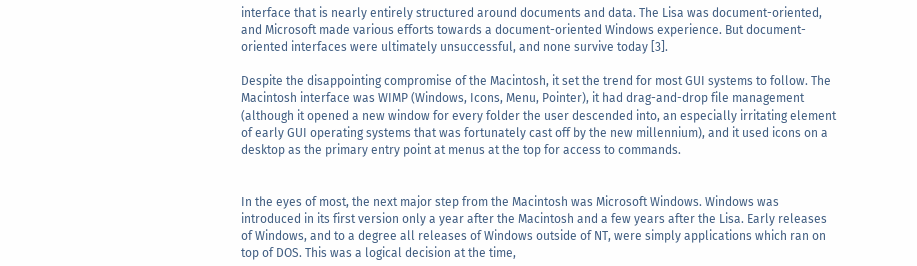interface that is nearly entirely structured around documents and data. The Lisa was document-oriented, and Microsoft made various efforts towards a document-oriented Windows experience. But document-oriented interfaces were ultimately unsuccessful, and none survive today [3].

Despite the disappointing compromise of the Macintosh, it set the trend for most GUI systems to follow. The Macintosh interface was WIMP (Windows, Icons, Menu, Pointer), it had drag-and-drop file management (although it opened a new window for every folder the user descended into, an especially irritating element of early GUI operating systems that was fortunately cast off by the new millennium), and it used icons on a desktop as the primary entry point at menus at the top for access to commands.


In the eyes of most, the next major step from the Macintosh was Microsoft Windows. Windows was introduced in its first version only a year after the Macintosh and a few years after the Lisa. Early releases of Windows, and to a degree all releases of Windows outside of NT, were simply applications which ran on top of DOS. This was a logical decision at the time,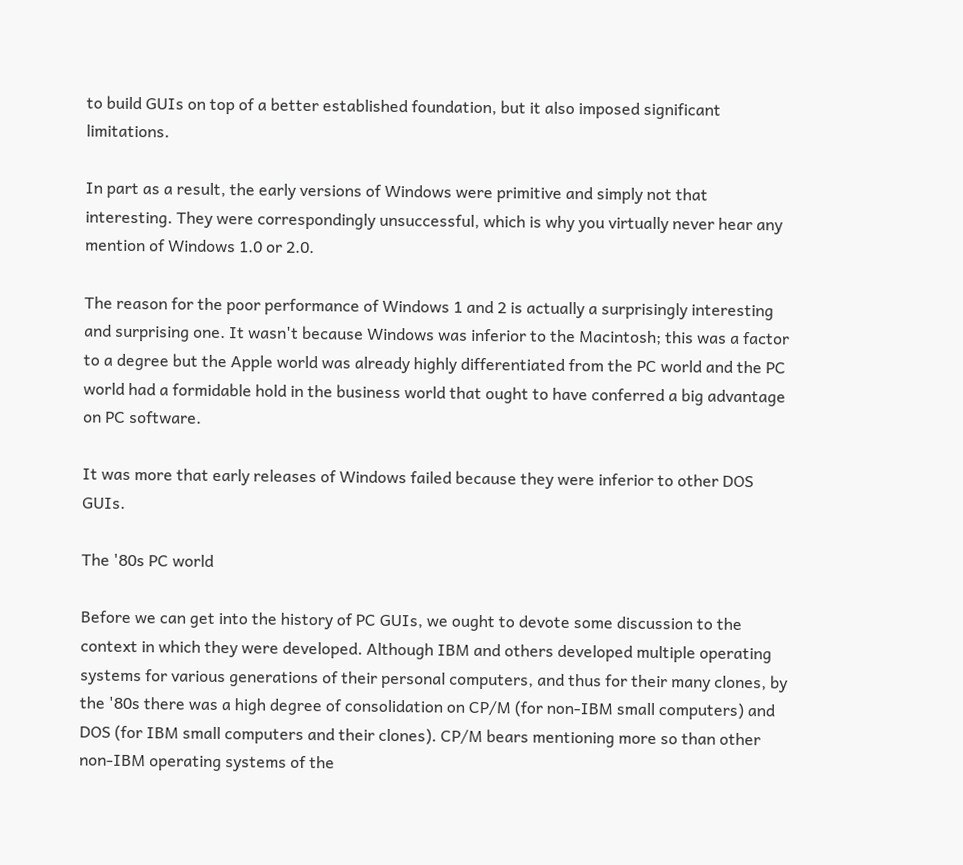to build GUIs on top of a better established foundation, but it also imposed significant limitations.

In part as a result, the early versions of Windows were primitive and simply not that interesting. They were correspondingly unsuccessful, which is why you virtually never hear any mention of Windows 1.0 or 2.0.

The reason for the poor performance of Windows 1 and 2 is actually a surprisingly interesting and surprising one. It wasn't because Windows was inferior to the Macintosh; this was a factor to a degree but the Apple world was already highly differentiated from the PC world and the PC world had a formidable hold in the business world that ought to have conferred a big advantage on PC software.

It was more that early releases of Windows failed because they were inferior to other DOS GUIs.

The '80s PC world

Before we can get into the history of PC GUIs, we ought to devote some discussion to the context in which they were developed. Although IBM and others developed multiple operating systems for various generations of their personal computers, and thus for their many clones, by the '80s there was a high degree of consolidation on CP/M (for non-IBM small computers) and DOS (for IBM small computers and their clones). CP/M bears mentioning more so than other non-IBM operating systems of the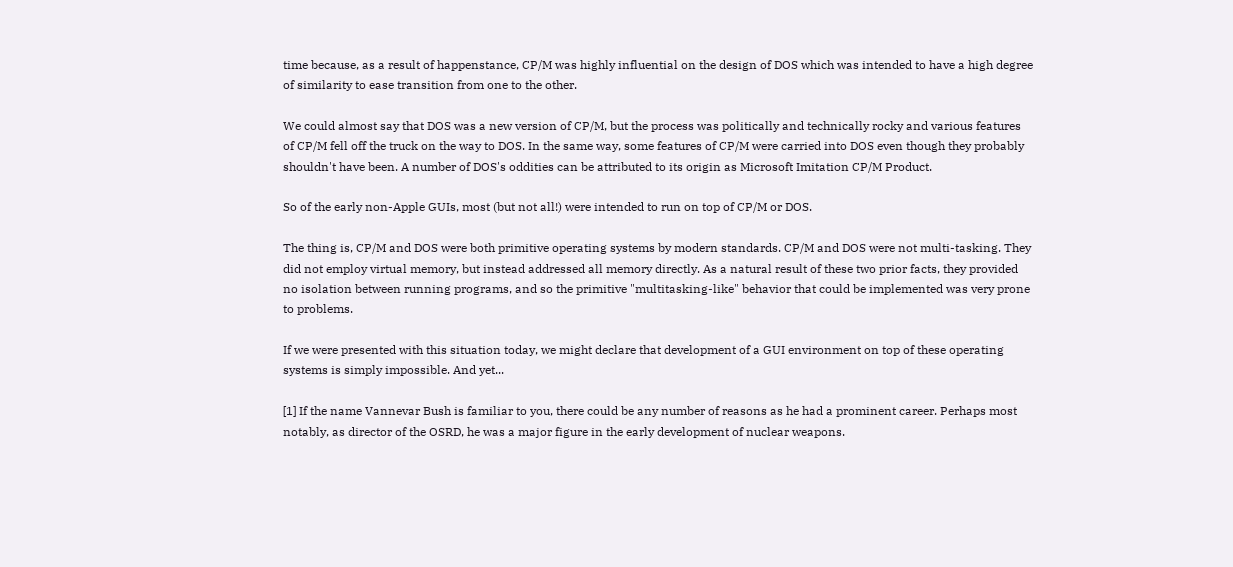time because, as a result of happenstance, CP/M was highly influential on the design of DOS which was intended to have a high degree of similarity to ease transition from one to the other.

We could almost say that DOS was a new version of CP/M, but the process was politically and technically rocky and various features of CP/M fell off the truck on the way to DOS. In the same way, some features of CP/M were carried into DOS even though they probably shouldn't have been. A number of DOS's oddities can be attributed to its origin as Microsoft Imitation CP/M Product.

So of the early non-Apple GUIs, most (but not all!) were intended to run on top of CP/M or DOS.

The thing is, CP/M and DOS were both primitive operating systems by modern standards. CP/M and DOS were not multi-tasking. They did not employ virtual memory, but instead addressed all memory directly. As a natural result of these two prior facts, they provided no isolation between running programs, and so the primitive "multitasking-like" behavior that could be implemented was very prone to problems.

If we were presented with this situation today, we might declare that development of a GUI environment on top of these operating systems is simply impossible. And yet...

[1] If the name Vannevar Bush is familiar to you, there could be any number of reasons as he had a prominent career. Perhaps most notably, as director of the OSRD, he was a major figure in the early development of nuclear weapons.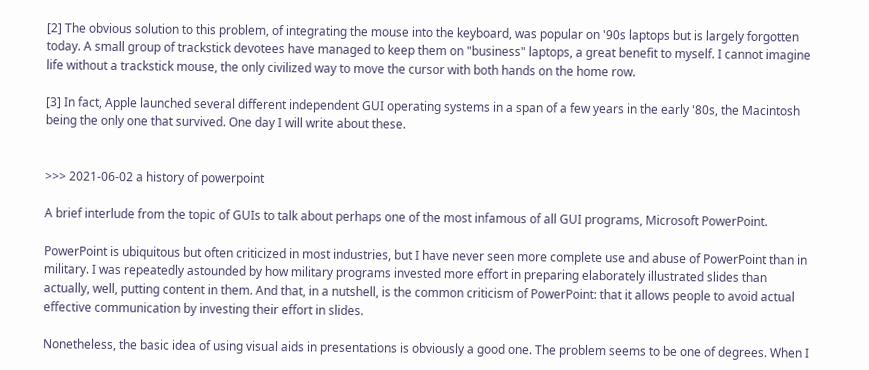[2] The obvious solution to this problem, of integrating the mouse into the keyboard, was popular on '90s laptops but is largely forgotten today. A small group of trackstick devotees have managed to keep them on "business" laptops, a great benefit to myself. I cannot imagine life without a trackstick mouse, the only civilized way to move the cursor with both hands on the home row.

[3] In fact, Apple launched several different independent GUI operating systems in a span of a few years in the early '80s, the Macintosh being the only one that survived. One day I will write about these.


>>> 2021-06-02 a history of powerpoint

A brief interlude from the topic of GUIs to talk about perhaps one of the most infamous of all GUI programs, Microsoft PowerPoint.

PowerPoint is ubiquitous but often criticized in most industries, but I have never seen more complete use and abuse of PowerPoint than in military. I was repeatedly astounded by how military programs invested more effort in preparing elaborately illustrated slides than actually, well, putting content in them. And that, in a nutshell, is the common criticism of PowerPoint: that it allows people to avoid actual effective communication by investing their effort in slides.

Nonetheless, the basic idea of using visual aids in presentations is obviously a good one. The problem seems to be one of degrees. When I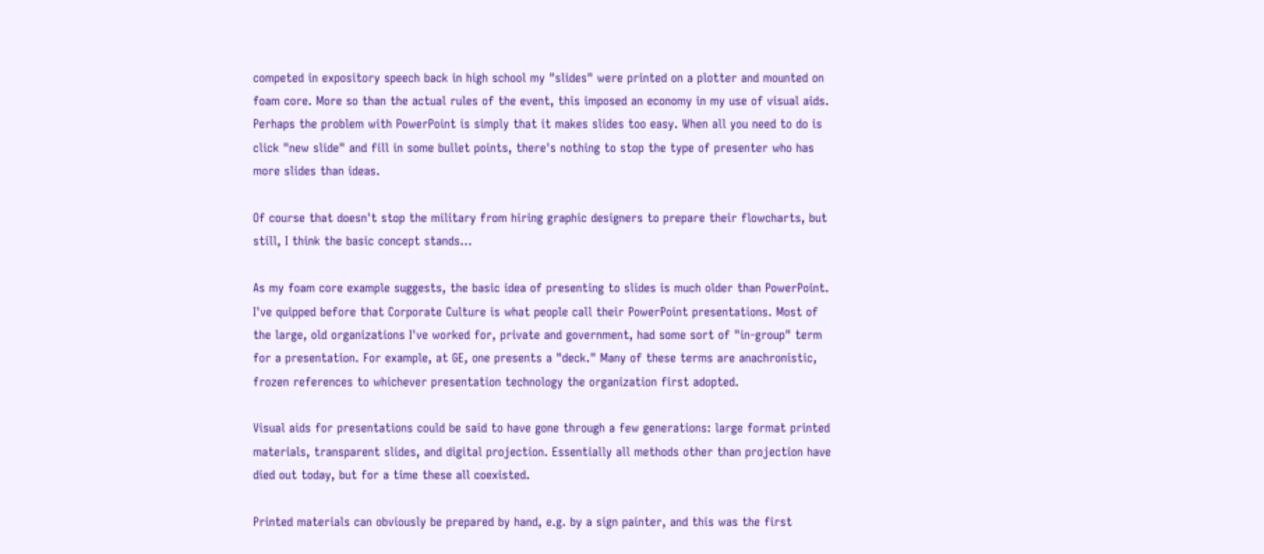competed in expository speech back in high school my "slides" were printed on a plotter and mounted on foam core. More so than the actual rules of the event, this imposed an economy in my use of visual aids. Perhaps the problem with PowerPoint is simply that it makes slides too easy. When all you need to do is click "new slide" and fill in some bullet points, there's nothing to stop the type of presenter who has more slides than ideas.

Of course that doesn't stop the military from hiring graphic designers to prepare their flowcharts, but still, I think the basic concept stands...

As my foam core example suggests, the basic idea of presenting to slides is much older than PowerPoint. I've quipped before that Corporate Culture is what people call their PowerPoint presentations. Most of the large, old organizations I've worked for, private and government, had some sort of "in-group" term for a presentation. For example, at GE, one presents a "deck." Many of these terms are anachronistic, frozen references to whichever presentation technology the organization first adopted.

Visual aids for presentations could be said to have gone through a few generations: large format printed materials, transparent slides, and digital projection. Essentially all methods other than projection have died out today, but for a time these all coexisted.

Printed materials can obviously be prepared by hand, e.g. by a sign painter, and this was the first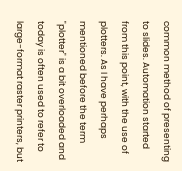common method of presenting to slides. Automation started from this point, with the use of plotters. As I have perhaps mentioned before the term "plotter" is a bit overloaded and today is often used to refer to large-format raster printers, but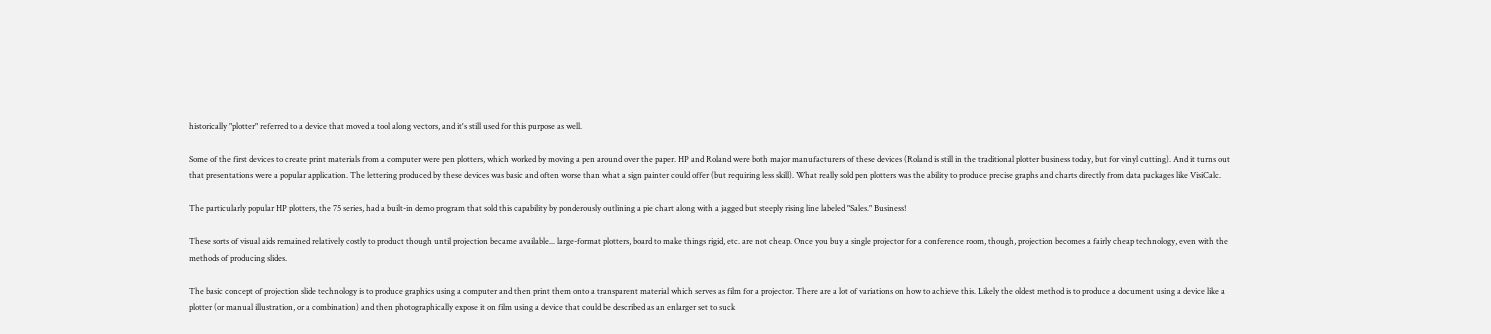historically "plotter" referred to a device that moved a tool along vectors, and it's still used for this purpose as well.

Some of the first devices to create print materials from a computer were pen plotters, which worked by moving a pen around over the paper. HP and Roland were both major manufacturers of these devices (Roland is still in the traditional plotter business today, but for vinyl cutting). And it turns out that presentations were a popular application. The lettering produced by these devices was basic and often worse than what a sign painter could offer (but requiring less skill). What really sold pen plotters was the ability to produce precise graphs and charts directly from data packages like VisiCalc.

The particularly popular HP plotters, the 75 series, had a built-in demo program that sold this capability by ponderously outlining a pie chart along with a jagged but steeply rising line labeled "Sales." Business!

These sorts of visual aids remained relatively costly to product though until projection became available... large-format plotters, board to make things rigid, etc. are not cheap. Once you buy a single projector for a conference room, though, projection becomes a fairly cheap technology, even with the methods of producing slides.

The basic concept of projection slide technology is to produce graphics using a computer and then print them onto a transparent material which serves as film for a projector. There are a lot of variations on how to achieve this. Likely the oldest method is to produce a document using a device like a plotter (or manual illustration, or a combination) and then photographically expose it on film using a device that could be described as an enlarger set to suck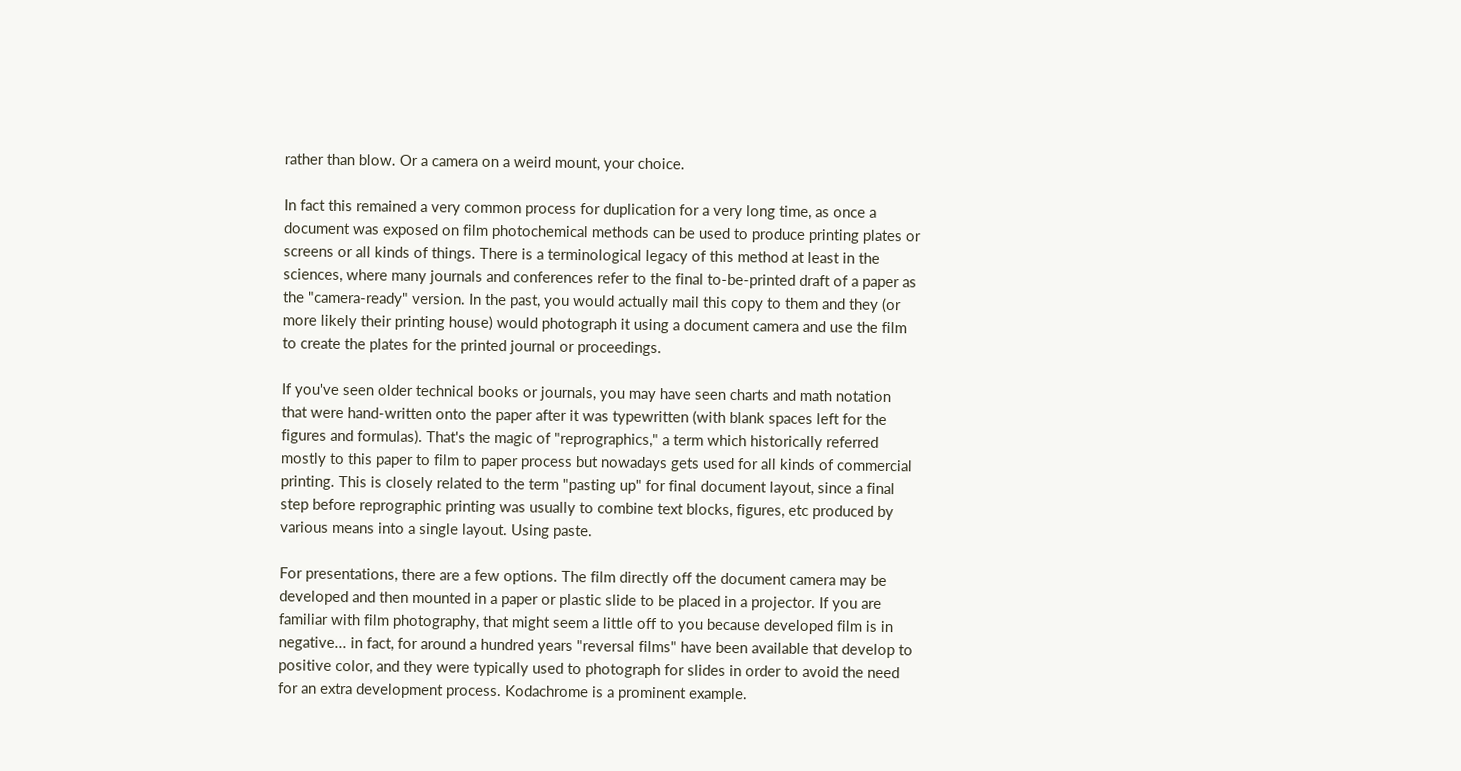rather than blow. Or a camera on a weird mount, your choice.

In fact this remained a very common process for duplication for a very long time, as once a document was exposed on film photochemical methods can be used to produce printing plates or screens or all kinds of things. There is a terminological legacy of this method at least in the sciences, where many journals and conferences refer to the final to-be-printed draft of a paper as the "camera-ready" version. In the past, you would actually mail this copy to them and they (or more likely their printing house) would photograph it using a document camera and use the film to create the plates for the printed journal or proceedings.

If you've seen older technical books or journals, you may have seen charts and math notation that were hand-written onto the paper after it was typewritten (with blank spaces left for the figures and formulas). That's the magic of "reprographics," a term which historically referred mostly to this paper to film to paper process but nowadays gets used for all kinds of commercial printing. This is closely related to the term "pasting up" for final document layout, since a final step before reprographic printing was usually to combine text blocks, figures, etc produced by various means into a single layout. Using paste.

For presentations, there are a few options. The film directly off the document camera may be developed and then mounted in a paper or plastic slide to be placed in a projector. If you are familiar with film photography, that might seem a little off to you because developed film is in negative... in fact, for around a hundred years "reversal films" have been available that develop to positive color, and they were typically used to photograph for slides in order to avoid the need for an extra development process. Kodachrome is a prominent example.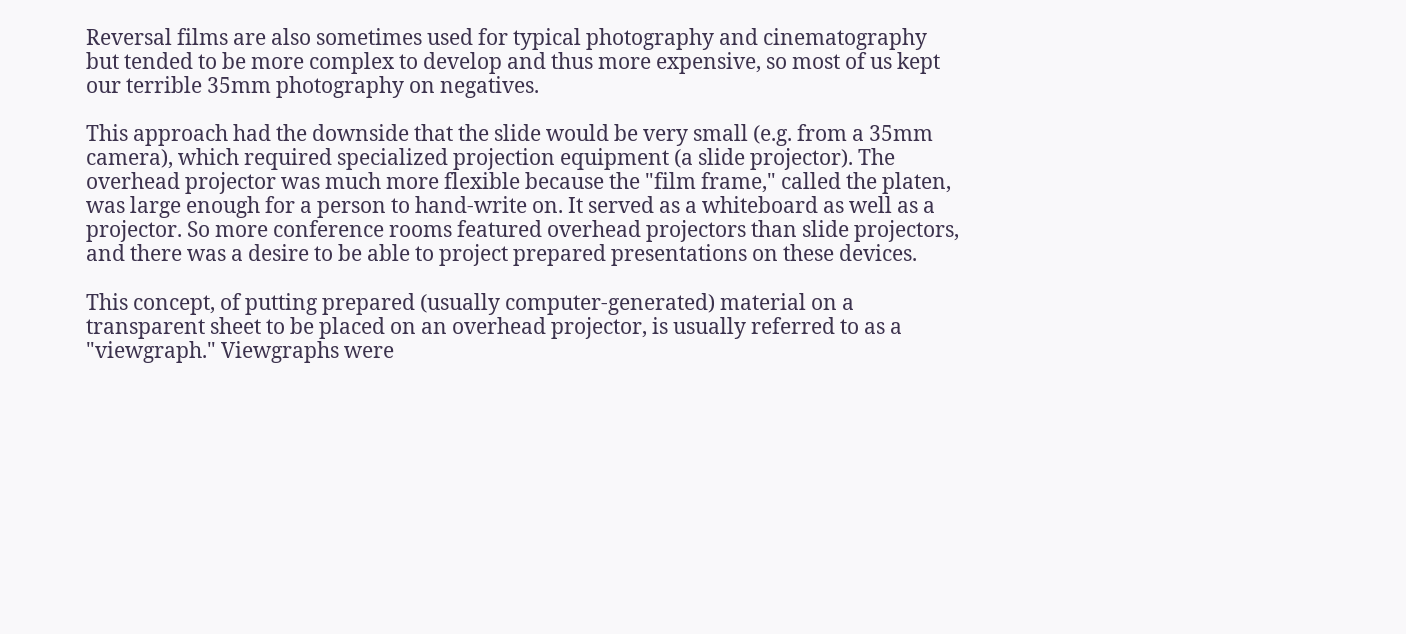Reversal films are also sometimes used for typical photography and cinematography but tended to be more complex to develop and thus more expensive, so most of us kept our terrible 35mm photography on negatives.

This approach had the downside that the slide would be very small (e.g. from a 35mm camera), which required specialized projection equipment (a slide projector). The overhead projector was much more flexible because the "film frame," called the platen, was large enough for a person to hand-write on. It served as a whiteboard as well as a projector. So more conference rooms featured overhead projectors than slide projectors, and there was a desire to be able to project prepared presentations on these devices.

This concept, of putting prepared (usually computer-generated) material on a transparent sheet to be placed on an overhead projector, is usually referred to as a "viewgraph." Viewgraphs were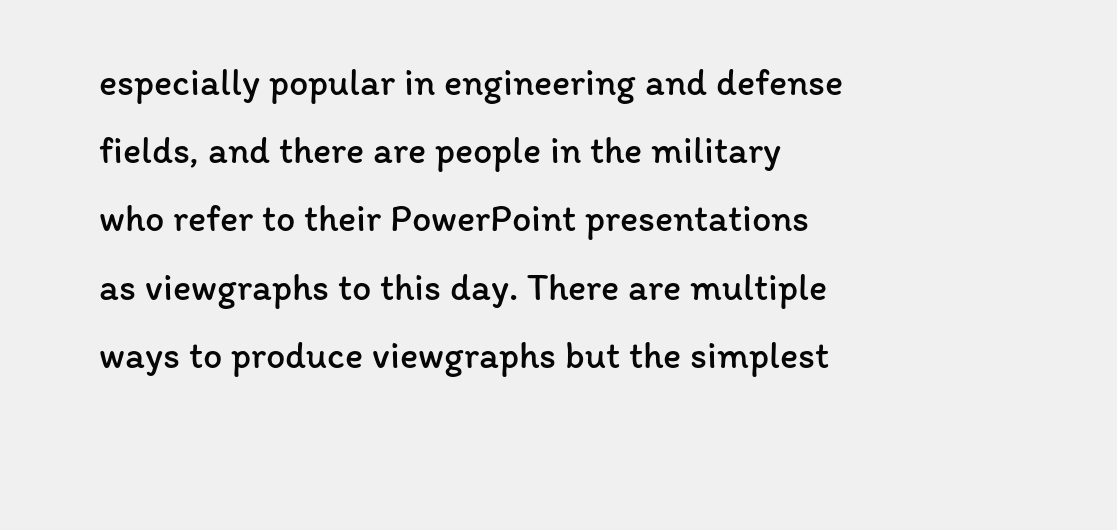especially popular in engineering and defense fields, and there are people in the military who refer to their PowerPoint presentations as viewgraphs to this day. There are multiple ways to produce viewgraphs but the simplest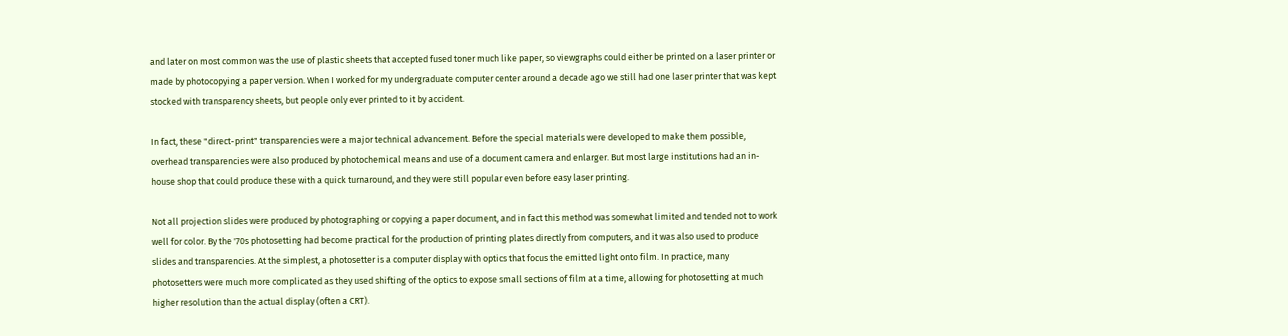and later on most common was the use of plastic sheets that accepted fused toner much like paper, so viewgraphs could either be printed on a laser printer or made by photocopying a paper version. When I worked for my undergraduate computer center around a decade ago we still had one laser printer that was kept stocked with transparency sheets, but people only ever printed to it by accident.

In fact, these "direct-print" transparencies were a major technical advancement. Before the special materials were developed to make them possible, overhead transparencies were also produced by photochemical means and use of a document camera and enlarger. But most large institutions had an in-house shop that could produce these with a quick turnaround, and they were still popular even before easy laser printing.

Not all projection slides were produced by photographing or copying a paper document, and in fact this method was somewhat limited and tended not to work well for color. By the '70s photosetting had become practical for the production of printing plates directly from computers, and it was also used to produce slides and transparencies. At the simplest, a photosetter is a computer display with optics that focus the emitted light onto film. In practice, many photosetters were much more complicated as they used shifting of the optics to expose small sections of film at a time, allowing for photosetting at much higher resolution than the actual display (often a CRT).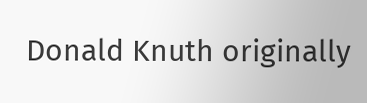Donald Knuth originally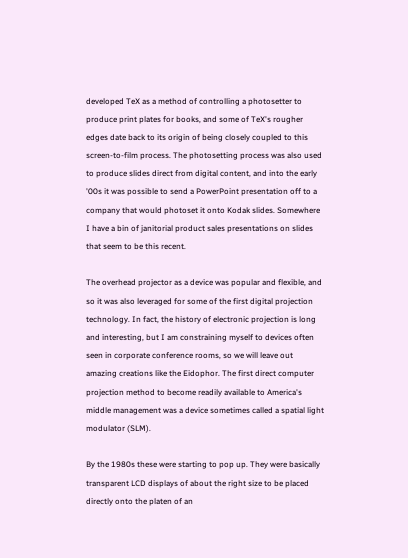developed TeX as a method of controlling a photosetter to produce print plates for books, and some of TeX's rougher edges date back to its origin of being closely coupled to this screen-to-film process. The photosetting process was also used to produce slides direct from digital content, and into the early '00s it was possible to send a PowerPoint presentation off to a company that would photoset it onto Kodak slides. Somewhere I have a bin of janitorial product sales presentations on slides that seem to be this recent.

The overhead projector as a device was popular and flexible, and so it was also leveraged for some of the first digital projection technology. In fact, the history of electronic projection is long and interesting, but I am constraining myself to devices often seen in corporate conference rooms, so we will leave out amazing creations like the Eidophor. The first direct computer projection method to become readily available to America's middle management was a device sometimes called a spatial light modulator (SLM).

By the 1980s these were starting to pop up. They were basically transparent LCD displays of about the right size to be placed directly onto the platen of an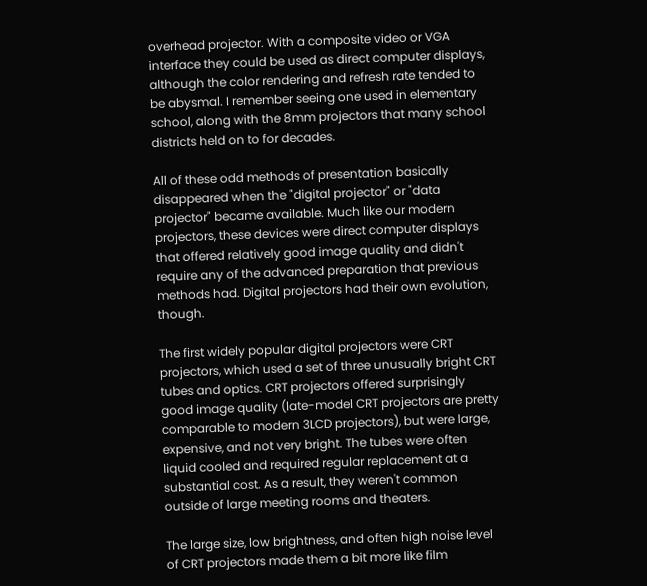overhead projector. With a composite video or VGA interface they could be used as direct computer displays, although the color rendering and refresh rate tended to be abysmal. I remember seeing one used in elementary school, along with the 8mm projectors that many school districts held on to for decades.

All of these odd methods of presentation basically disappeared when the "digital projector" or "data projector" became available. Much like our modern projectors, these devices were direct computer displays that offered relatively good image quality and didn't require any of the advanced preparation that previous methods had. Digital projectors had their own evolution, though.

The first widely popular digital projectors were CRT projectors, which used a set of three unusually bright CRT tubes and optics. CRT projectors offered surprisingly good image quality (late-model CRT projectors are pretty comparable to modern 3LCD projectors), but were large, expensive, and not very bright. The tubes were often liquid cooled and required regular replacement at a substantial cost. As a result, they weren't common outside of large meeting rooms and theaters.

The large size, low brightness, and often high noise level of CRT projectors made them a bit more like film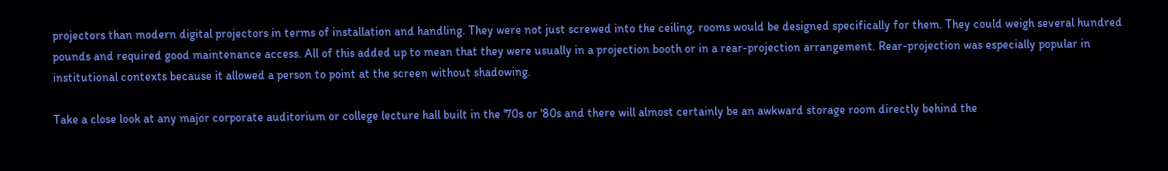projectors than modern digital projectors in terms of installation and handling. They were not just screwed into the ceiling, rooms would be designed specifically for them. They could weigh several hundred pounds and required good maintenance access. All of this added up to mean that they were usually in a projection booth or in a rear-projection arrangement. Rear-projection was especially popular in institutional contexts because it allowed a person to point at the screen without shadowing.

Take a close look at any major corporate auditorium or college lecture hall built in the '70s or '80s and there will almost certainly be an awkward storage room directly behind the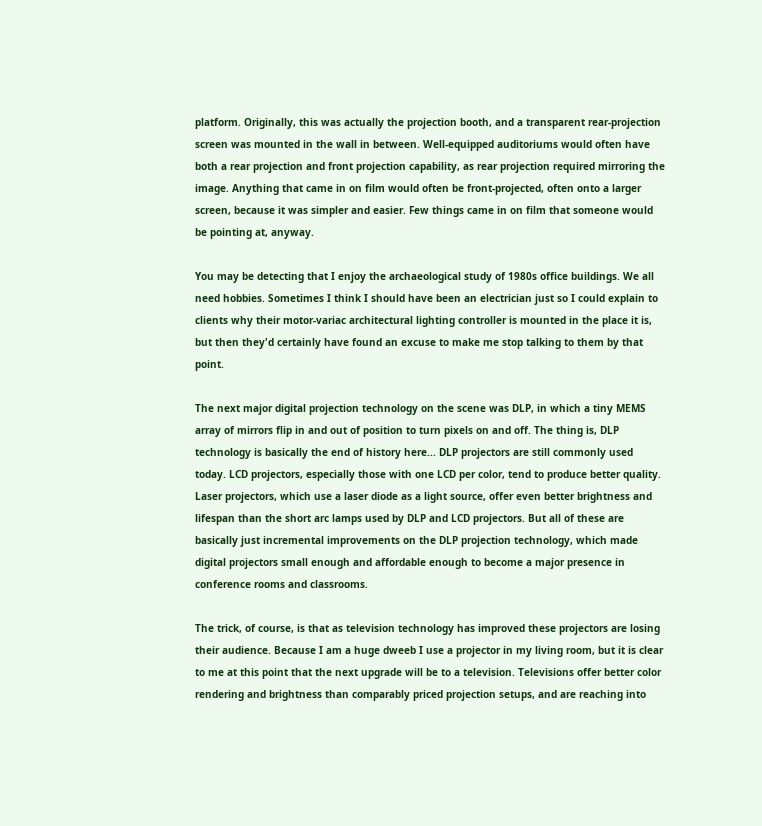platform. Originally, this was actually the projection booth, and a transparent rear-projection screen was mounted in the wall in between. Well-equipped auditoriums would often have both a rear projection and front projection capability, as rear projection required mirroring the image. Anything that came in on film would often be front-projected, often onto a larger screen, because it was simpler and easier. Few things came in on film that someone would be pointing at, anyway.

You may be detecting that I enjoy the archaeological study of 1980s office buildings. We all need hobbies. Sometimes I think I should have been an electrician just so I could explain to clients why their motor-variac architectural lighting controller is mounted in the place it is, but then they'd certainly have found an excuse to make me stop talking to them by that point.

The next major digital projection technology on the scene was DLP, in which a tiny MEMS array of mirrors flip in and out of position to turn pixels on and off. The thing is, DLP technology is basically the end of history here... DLP projectors are still commonly used today. LCD projectors, especially those with one LCD per color, tend to produce better quality. Laser projectors, which use a laser diode as a light source, offer even better brightness and lifespan than the short arc lamps used by DLP and LCD projectors. But all of these are basically just incremental improvements on the DLP projection technology, which made digital projectors small enough and affordable enough to become a major presence in conference rooms and classrooms.

The trick, of course, is that as television technology has improved these projectors are losing their audience. Because I am a huge dweeb I use a projector in my living room, but it is clear to me at this point that the next upgrade will be to a television. Televisions offer better color rendering and brightness than comparably priced projection setups, and are reaching into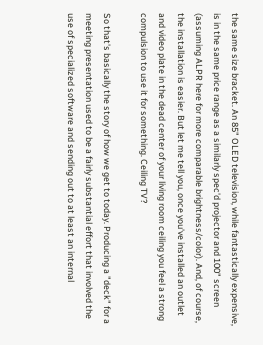the same size bracket. An 85" OLED television, while fantastically expensive, is in the same price range as a similarly spec'd projector and 100" screen (assuming ALPR here for more comparable brightness/color). And, of course, the installation is easier. But let me tell you, once you've installed an outlet and video plate in the dead center of your living room ceiling you feel a strong compulsion to use it for something. Ceiling TV?

So that's basically the story of how we get to today. Producing a "deck" for a meeting presentation used to be a fairly substantial effort that involved the use of specialized software and sending out to at least an internal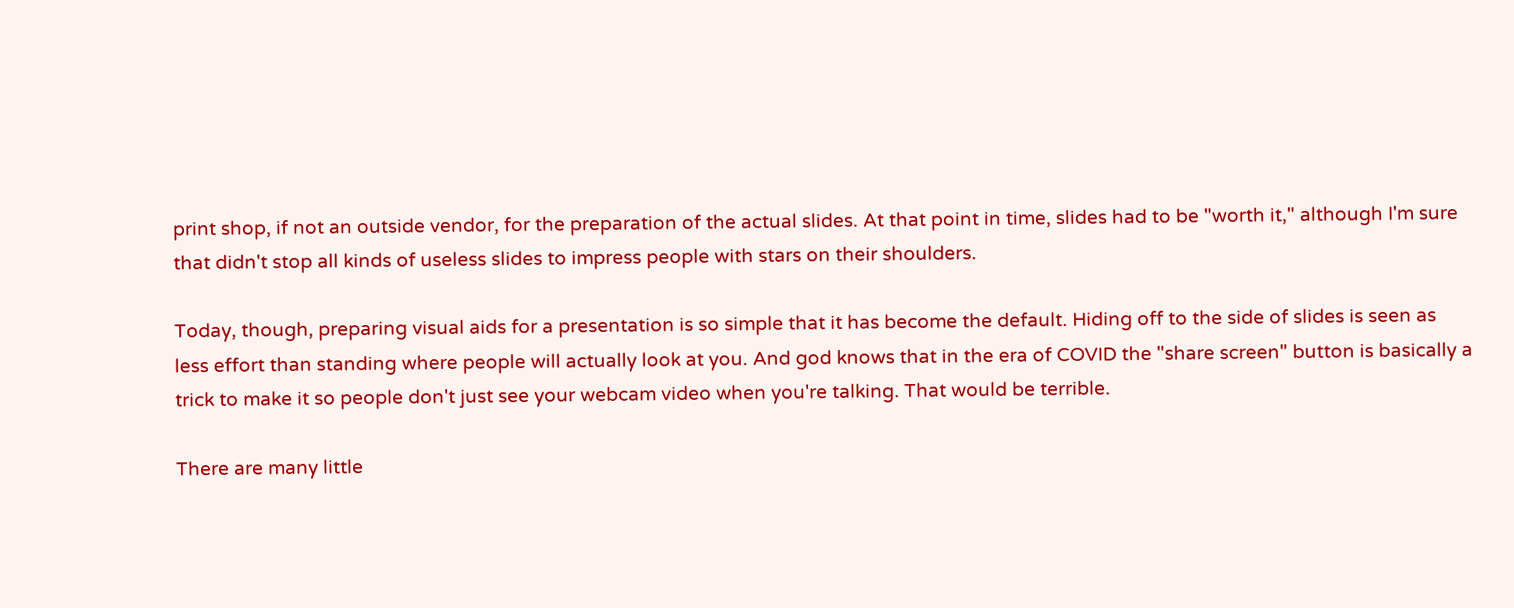print shop, if not an outside vendor, for the preparation of the actual slides. At that point in time, slides had to be "worth it," although I'm sure that didn't stop all kinds of useless slides to impress people with stars on their shoulders.

Today, though, preparing visual aids for a presentation is so simple that it has become the default. Hiding off to the side of slides is seen as less effort than standing where people will actually look at you. And god knows that in the era of COVID the "share screen" button is basically a trick to make it so people don't just see your webcam video when you're talking. That would be terrible.

There are many little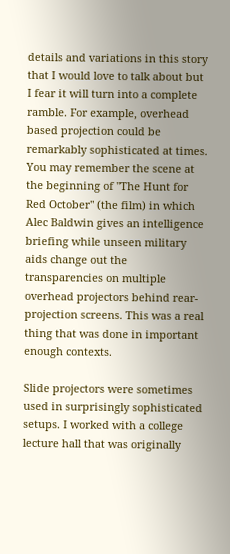details and variations in this story that I would love to talk about but I fear it will turn into a complete ramble. For example, overhead based projection could be remarkably sophisticated at times. You may remember the scene at the beginning of "The Hunt for Red October" (the film) in which Alec Baldwin gives an intelligence briefing while unseen military aids change out the transparencies on multiple overhead projectors behind rear-projection screens. This was a real thing that was done in important enough contexts.

Slide projectors were sometimes used in surprisingly sophisticated setups. I worked with a college lecture hall that was originally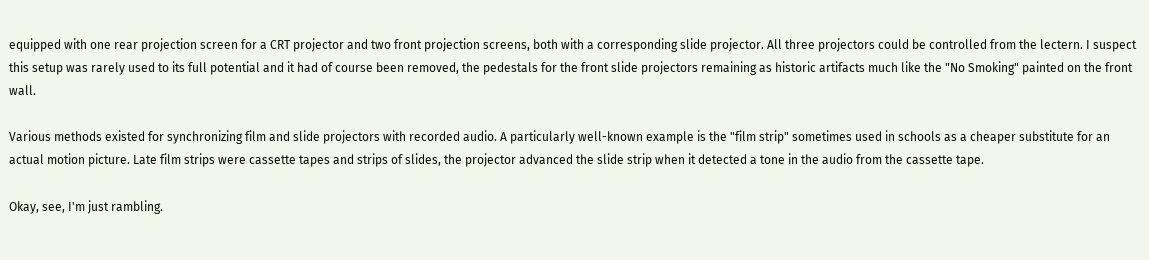equipped with one rear projection screen for a CRT projector and two front projection screens, both with a corresponding slide projector. All three projectors could be controlled from the lectern. I suspect this setup was rarely used to its full potential and it had of course been removed, the pedestals for the front slide projectors remaining as historic artifacts much like the "No Smoking" painted on the front wall.

Various methods existed for synchronizing film and slide projectors with recorded audio. A particularly well-known example is the "film strip" sometimes used in schools as a cheaper substitute for an actual motion picture. Late film strips were cassette tapes and strips of slides, the projector advanced the slide strip when it detected a tone in the audio from the cassette tape.

Okay, see, I'm just rambling.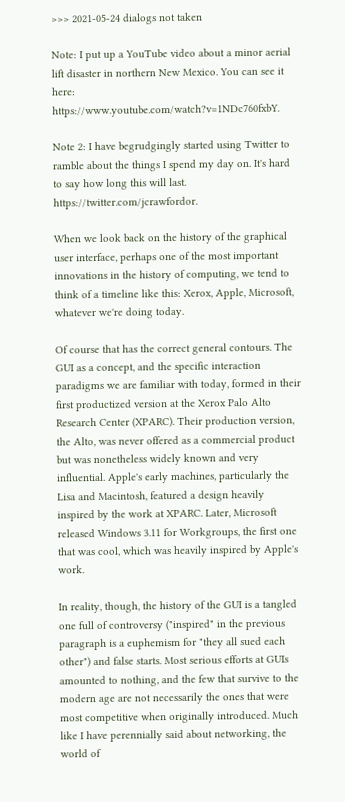>>> 2021-05-24 dialogs not taken

Note: I put up a YouTube video about a minor aerial lift disaster in northern New Mexico. You can see it here: https://www.youtube.com/watch?v=1NDc760fxbY.

Note 2: I have begrudgingly started using Twitter to ramble about the things I spend my day on. It's hard to say how long this will last. https://twitter.com/jcrawfordor.

When we look back on the history of the graphical user interface, perhaps one of the most important innovations in the history of computing, we tend to think of a timeline like this: Xerox, Apple, Microsoft, whatever we're doing today.

Of course that has the correct general contours. The GUI as a concept, and the specific interaction paradigms we are familiar with today, formed in their first productized version at the Xerox Palo Alto Research Center (XPARC). Their production version, the Alto, was never offered as a commercial product but was nonetheless widely known and very influential. Apple's early machines, particularly the Lisa and Macintosh, featured a design heavily inspired by the work at XPARC. Later, Microsoft released Windows 3.11 for Workgroups, the first one that was cool, which was heavily inspired by Apple's work.

In reality, though, the history of the GUI is a tangled one full of controversy ("inspired" in the previous paragraph is a euphemism for "they all sued each other") and false starts. Most serious efforts at GUIs amounted to nothing, and the few that survive to the modern age are not necessarily the ones that were most competitive when originally introduced. Much like I have perennially said about networking, the world of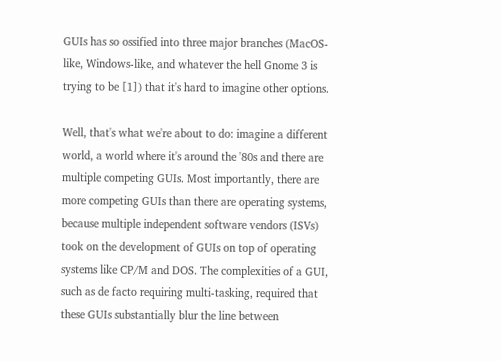GUIs has so ossified into three major branches (MacOS-like, Windows-like, and whatever the hell Gnome 3 is trying to be [1]) that it's hard to imagine other options.

Well, that's what we're about to do: imagine a different world, a world where it's around the '80s and there are multiple competing GUIs. Most importantly, there are more competing GUIs than there are operating systems, because multiple independent software vendors (ISVs) took on the development of GUIs on top of operating systems like CP/M and DOS. The complexities of a GUI, such as de facto requiring multi-tasking, required that these GUIs substantially blur the line between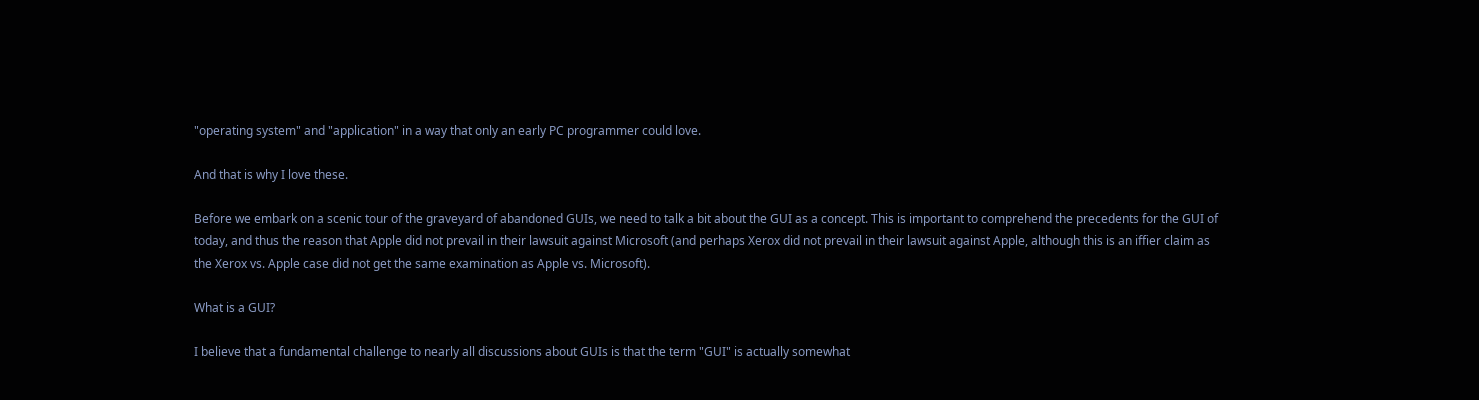"operating system" and "application" in a way that only an early PC programmer could love.

And that is why I love these.

Before we embark on a scenic tour of the graveyard of abandoned GUIs, we need to talk a bit about the GUI as a concept. This is important to comprehend the precedents for the GUI of today, and thus the reason that Apple did not prevail in their lawsuit against Microsoft (and perhaps Xerox did not prevail in their lawsuit against Apple, although this is an iffier claim as the Xerox vs. Apple case did not get the same examination as Apple vs. Microsoft).

What is a GUI?

I believe that a fundamental challenge to nearly all discussions about GUIs is that the term "GUI" is actually somewhat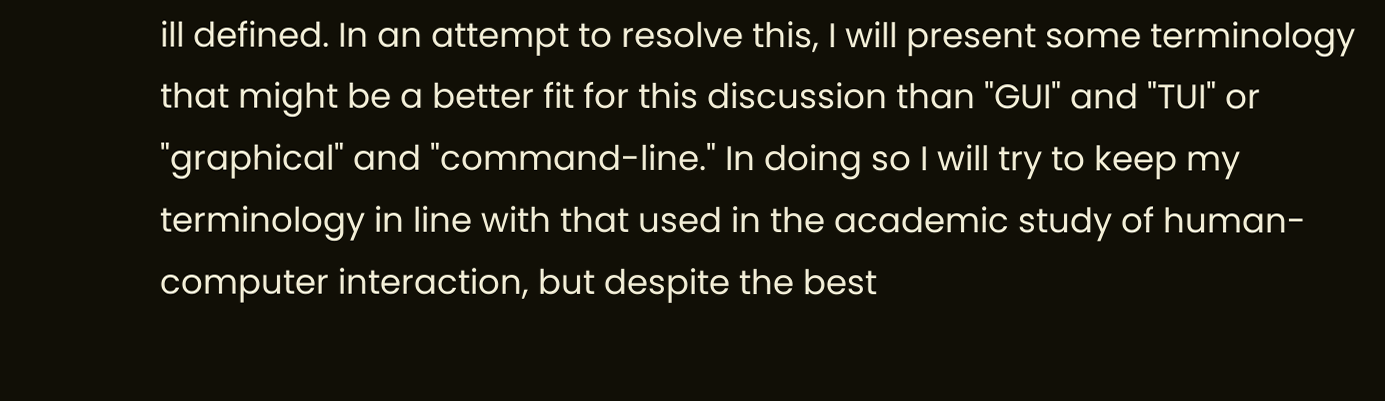ill defined. In an attempt to resolve this, I will present some terminology that might be a better fit for this discussion than "GUI" and "TUI" or "graphical" and "command-line." In doing so I will try to keep my terminology in line with that used in the academic study of human-computer interaction, but despite the best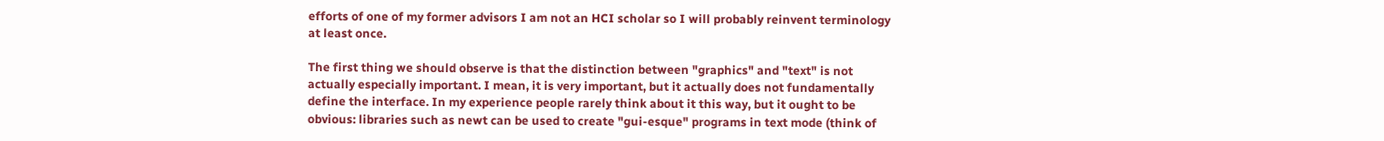efforts of one of my former advisors I am not an HCI scholar so I will probably reinvent terminology at least once.

The first thing we should observe is that the distinction between "graphics" and "text" is not actually especially important. I mean, it is very important, but it actually does not fundamentally define the interface. In my experience people rarely think about it this way, but it ought to be obvious: libraries such as newt can be used to create "gui-esque" programs in text mode (think of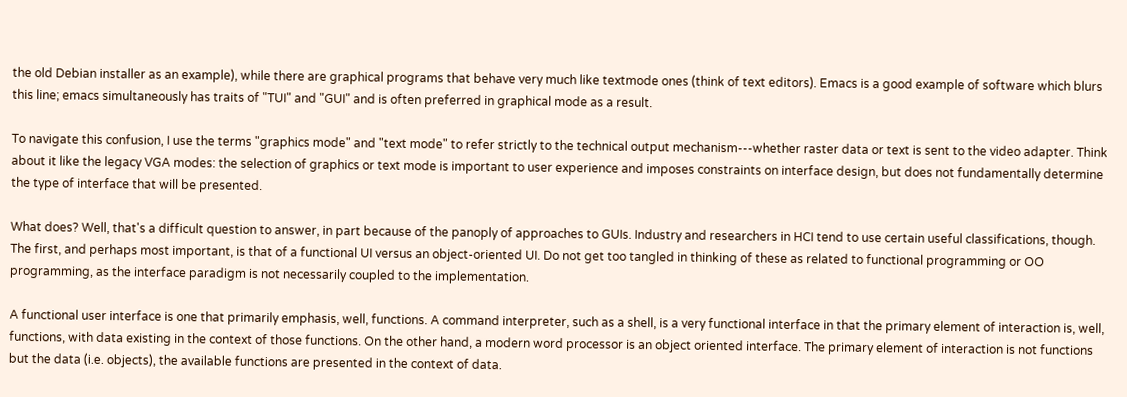the old Debian installer as an example), while there are graphical programs that behave very much like textmode ones (think of text editors). Emacs is a good example of software which blurs this line; emacs simultaneously has traits of "TUI" and "GUI" and is often preferred in graphical mode as a result.

To navigate this confusion, I use the terms "graphics mode" and "text mode" to refer strictly to the technical output mechanism---whether raster data or text is sent to the video adapter. Think about it like the legacy VGA modes: the selection of graphics or text mode is important to user experience and imposes constraints on interface design, but does not fundamentally determine the type of interface that will be presented.

What does? Well, that's a difficult question to answer, in part because of the panoply of approaches to GUIs. Industry and researchers in HCI tend to use certain useful classifications, though. The first, and perhaps most important, is that of a functional UI versus an object-oriented UI. Do not get too tangled in thinking of these as related to functional programming or OO programming, as the interface paradigm is not necessarily coupled to the implementation.

A functional user interface is one that primarily emphasis, well, functions. A command interpreter, such as a shell, is a very functional interface in that the primary element of interaction is, well, functions, with data existing in the context of those functions. On the other hand, a modern word processor is an object oriented interface. The primary element of interaction is not functions but the data (i.e. objects), the available functions are presented in the context of data.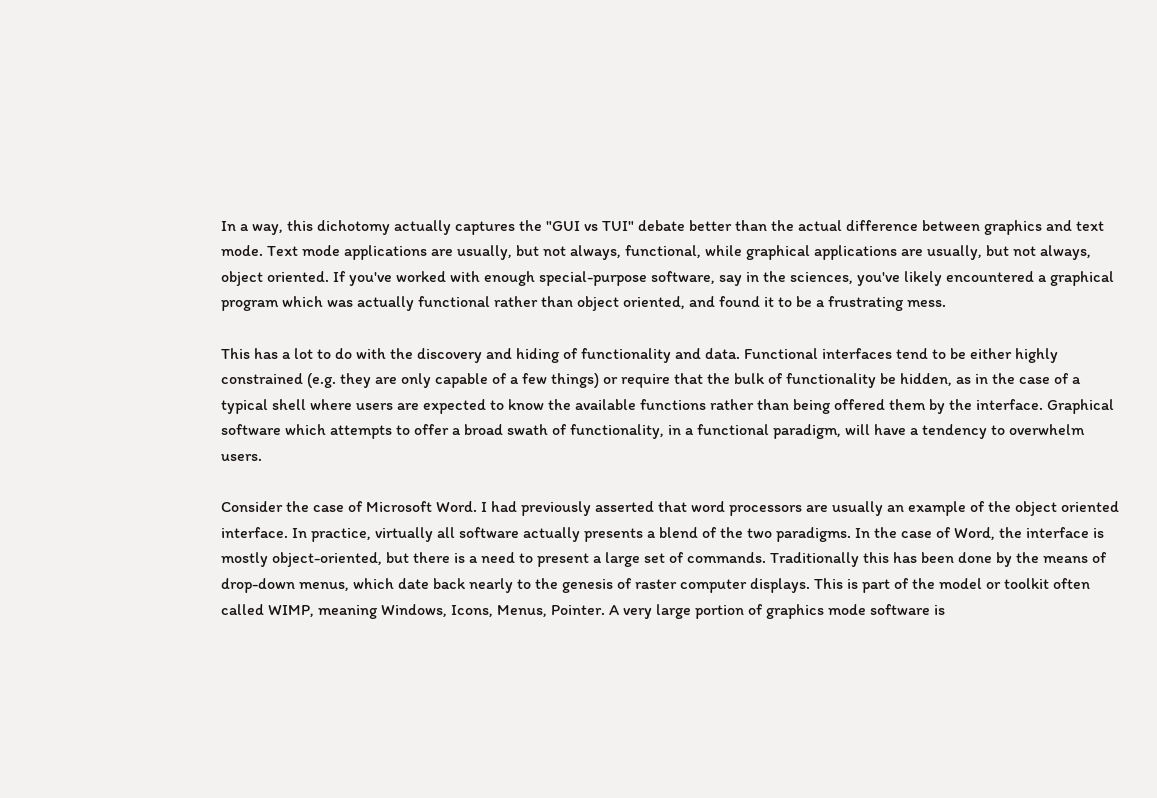In a way, this dichotomy actually captures the "GUI vs TUI" debate better than the actual difference between graphics and text mode. Text mode applications are usually, but not always, functional, while graphical applications are usually, but not always, object oriented. If you've worked with enough special-purpose software, say in the sciences, you've likely encountered a graphical program which was actually functional rather than object oriented, and found it to be a frustrating mess.

This has a lot to do with the discovery and hiding of functionality and data. Functional interfaces tend to be either highly constrained (e.g. they are only capable of a few things) or require that the bulk of functionality be hidden, as in the case of a typical shell where users are expected to know the available functions rather than being offered them by the interface. Graphical software which attempts to offer a broad swath of functionality, in a functional paradigm, will have a tendency to overwhelm users.

Consider the case of Microsoft Word. I had previously asserted that word processors are usually an example of the object oriented interface. In practice, virtually all software actually presents a blend of the two paradigms. In the case of Word, the interface is mostly object-oriented, but there is a need to present a large set of commands. Traditionally this has been done by the means of drop-down menus, which date back nearly to the genesis of raster computer displays. This is part of the model or toolkit often called WIMP, meaning Windows, Icons, Menus, Pointer. A very large portion of graphics mode software is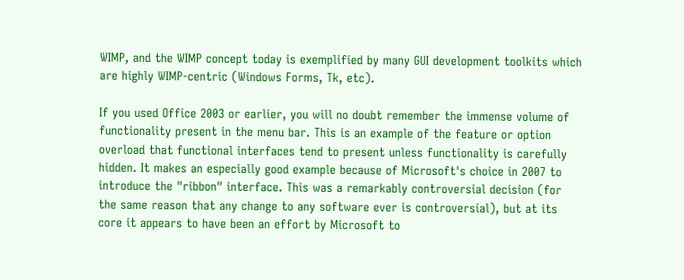WIMP, and the WIMP concept today is exemplified by many GUI development toolkits which are highly WIMP-centric (Windows Forms, Tk, etc).

If you used Office 2003 or earlier, you will no doubt remember the immense volume of functionality present in the menu bar. This is an example of the feature or option overload that functional interfaces tend to present unless functionality is carefully hidden. It makes an especially good example because of Microsoft's choice in 2007 to introduce the "ribbon" interface. This was a remarkably controversial decision (for the same reason that any change to any software ever is controversial), but at its core it appears to have been an effort by Microsoft to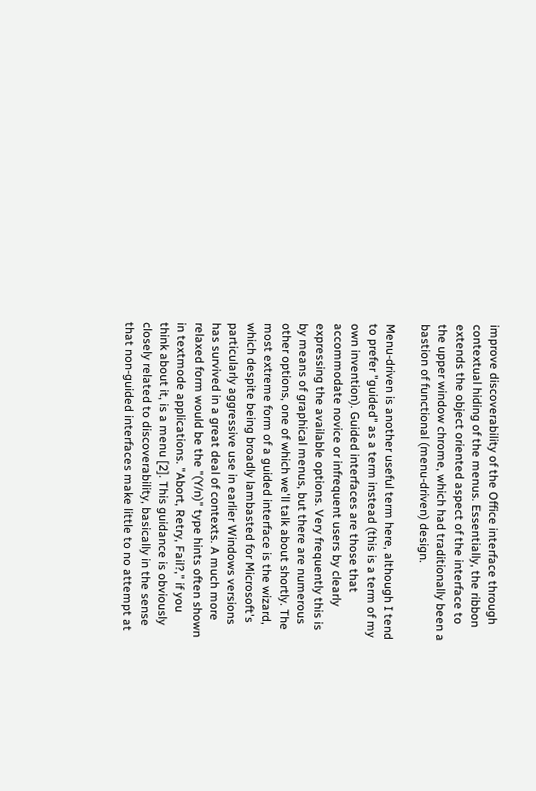improve discoverability of the Office interface through contextual hiding of the menus. Essentially, the ribbon extends the object oriented aspect of the interface to the upper window chrome, which had traditionally been a bastion of functional (menu-driven) design.

Menu-driven is another useful term here, although I tend to prefer "guided" as a term instead (this is a term of my own invention). Guided interfaces are those that accommodate novice or infrequent users by clearly expressing the available options. Very frequently this is by means of graphical menus, but there are numerous other options, one of which we'll talk about shortly. The most extreme form of a guided interface is the wizard, which despite being broadly lambasted for Microsoft's particularly aggressive use in earlier Windows versions has survived in a great deal of contexts. A much more relaxed form would be the "(Y/n)" type hints often shown in textmode applications. "Abort, Retry, Fail?," if you think about it, is a menu [2]. This guidance is obviously closely related to discoverability, basically in the sense that non-guided interfaces make little to no attempt at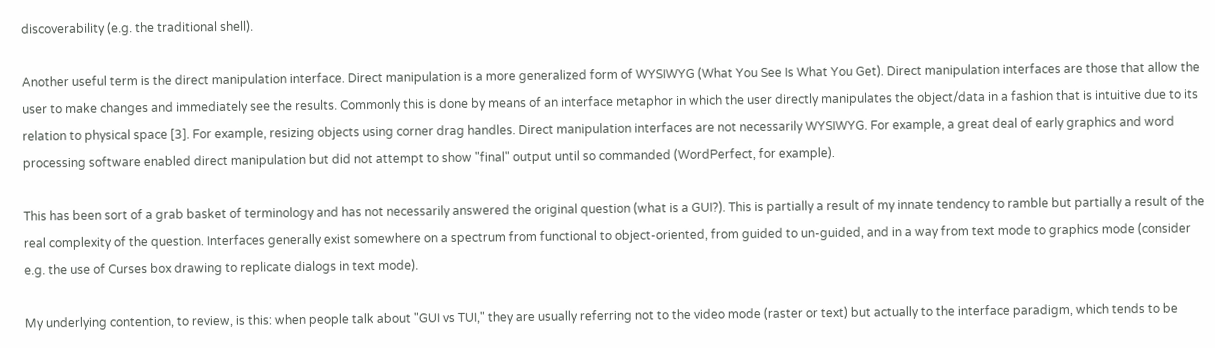discoverability (e.g. the traditional shell).

Another useful term is the direct manipulation interface. Direct manipulation is a more generalized form of WYSIWYG (What You See Is What You Get). Direct manipulation interfaces are those that allow the user to make changes and immediately see the results. Commonly this is done by means of an interface metaphor in which the user directly manipulates the object/data in a fashion that is intuitive due to its relation to physical space [3]. For example, resizing objects using corner drag handles. Direct manipulation interfaces are not necessarily WYSIWYG. For example, a great deal of early graphics and word processing software enabled direct manipulation but did not attempt to show "final" output until so commanded (WordPerfect, for example).

This has been sort of a grab basket of terminology and has not necessarily answered the original question (what is a GUI?). This is partially a result of my innate tendency to ramble but partially a result of the real complexity of the question. Interfaces generally exist somewhere on a spectrum from functional to object-oriented, from guided to un-guided, and in a way from text mode to graphics mode (consider e.g. the use of Curses box drawing to replicate dialogs in text mode).

My underlying contention, to review, is this: when people talk about "GUI vs TUI," they are usually referring not to the video mode (raster or text) but actually to the interface paradigm, which tends to be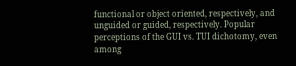functional or object oriented, respectively, and unguided or guided, respectively. Popular perceptions of the GUI vs. TUI dichotomy, even among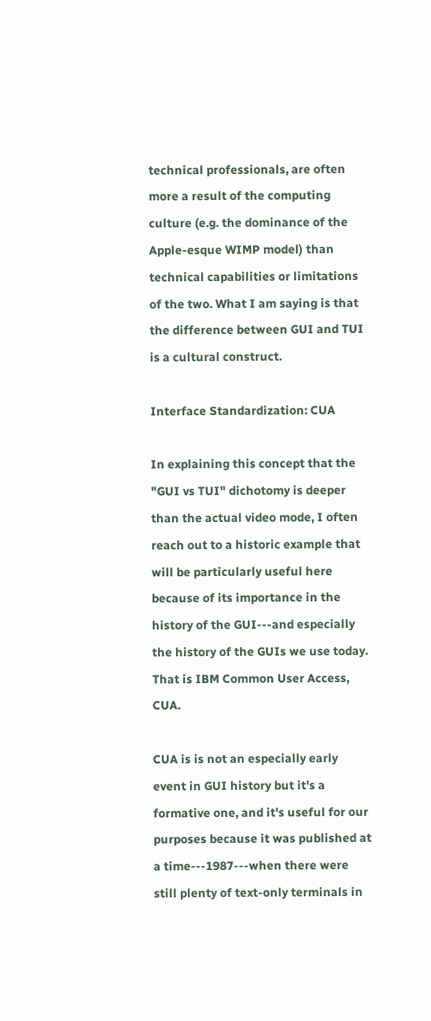technical professionals, are often more a result of the computing culture (e.g. the dominance of the Apple-esque WIMP model) than technical capabilities or limitations of the two. What I am saying is that the difference between GUI and TUI is a cultural construct.

Interface Standardization: CUA

In explaining this concept that the "GUI vs TUI" dichotomy is deeper than the actual video mode, I often reach out to a historic example that will be particularly useful here because of its importance in the history of the GUI---and especially the history of the GUIs we use today. That is IBM Common User Access, CUA.

CUA is is not an especially early event in GUI history but it's a formative one, and it's useful for our purposes because it was published at a time---1987---when there were still plenty of text-only terminals in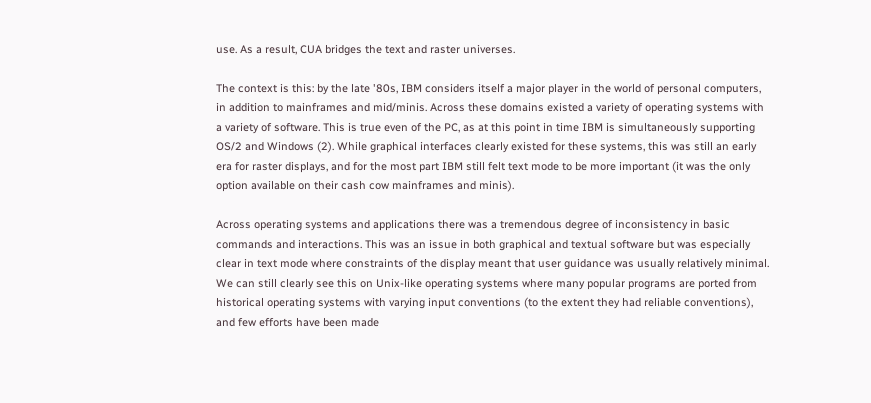use. As a result, CUA bridges the text and raster universes.

The context is this: by the late '80s, IBM considers itself a major player in the world of personal computers, in addition to mainframes and mid/minis. Across these domains existed a variety of operating systems with a variety of software. This is true even of the PC, as at this point in time IBM is simultaneously supporting OS/2 and Windows (2). While graphical interfaces clearly existed for these systems, this was still an early era for raster displays, and for the most part IBM still felt text mode to be more important (it was the only option available on their cash cow mainframes and minis).

Across operating systems and applications there was a tremendous degree of inconsistency in basic commands and interactions. This was an issue in both graphical and textual software but was especially clear in text mode where constraints of the display meant that user guidance was usually relatively minimal. We can still clearly see this on Unix-like operating systems where many popular programs are ported from historical operating systems with varying input conventions (to the extent they had reliable conventions), and few efforts have been made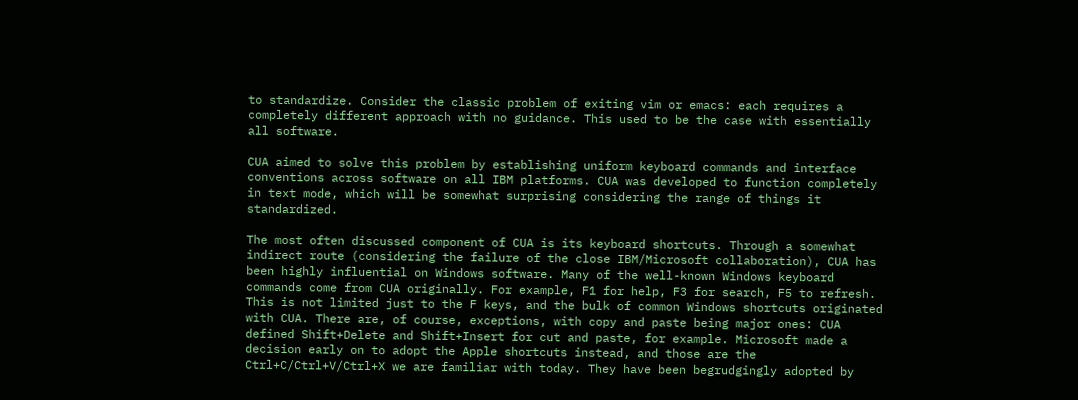to standardize. Consider the classic problem of exiting vim or emacs: each requires a completely different approach with no guidance. This used to be the case with essentially all software.

CUA aimed to solve this problem by establishing uniform keyboard commands and interface conventions across software on all IBM platforms. CUA was developed to function completely in text mode, which will be somewhat surprising considering the range of things it standardized.

The most often discussed component of CUA is its keyboard shortcuts. Through a somewhat indirect route (considering the failure of the close IBM/Microsoft collaboration), CUA has been highly influential on Windows software. Many of the well-known Windows keyboard commands come from CUA originally. For example, F1 for help, F3 for search, F5 to refresh. This is not limited just to the F keys, and the bulk of common Windows shortcuts originated with CUA. There are, of course, exceptions, with copy and paste being major ones: CUA defined Shift+Delete and Shift+Insert for cut and paste, for example. Microsoft made a decision early on to adopt the Apple shortcuts instead, and those are the Ctrl+C/Ctrl+V/Ctrl+X we are familiar with today. They have been begrudgingly adopted by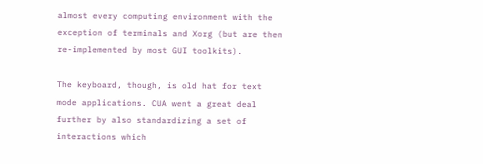almost every computing environment with the exception of terminals and Xorg (but are then re-implemented by most GUI toolkits).

The keyboard, though, is old hat for text mode applications. CUA went a great deal further by also standardizing a set of interactions which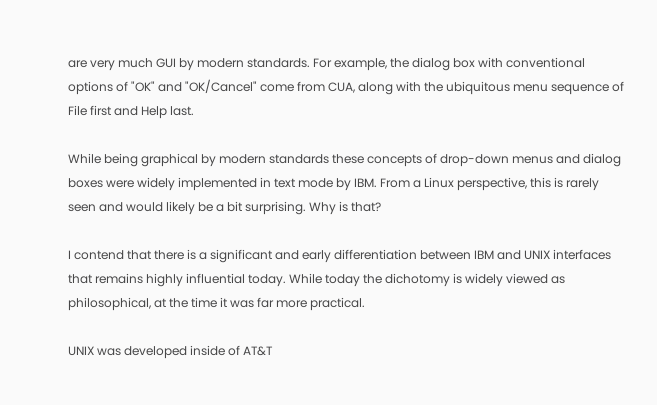are very much GUI by modern standards. For example, the dialog box with conventional options of "OK" and "OK/Cancel" come from CUA, along with the ubiquitous menu sequence of File first and Help last.

While being graphical by modern standards these concepts of drop-down menus and dialog boxes were widely implemented in text mode by IBM. From a Linux perspective, this is rarely seen and would likely be a bit surprising. Why is that?

I contend that there is a significant and early differentiation between IBM and UNIX interfaces that remains highly influential today. While today the dichotomy is widely viewed as philosophical, at the time it was far more practical.

UNIX was developed inside of AT&T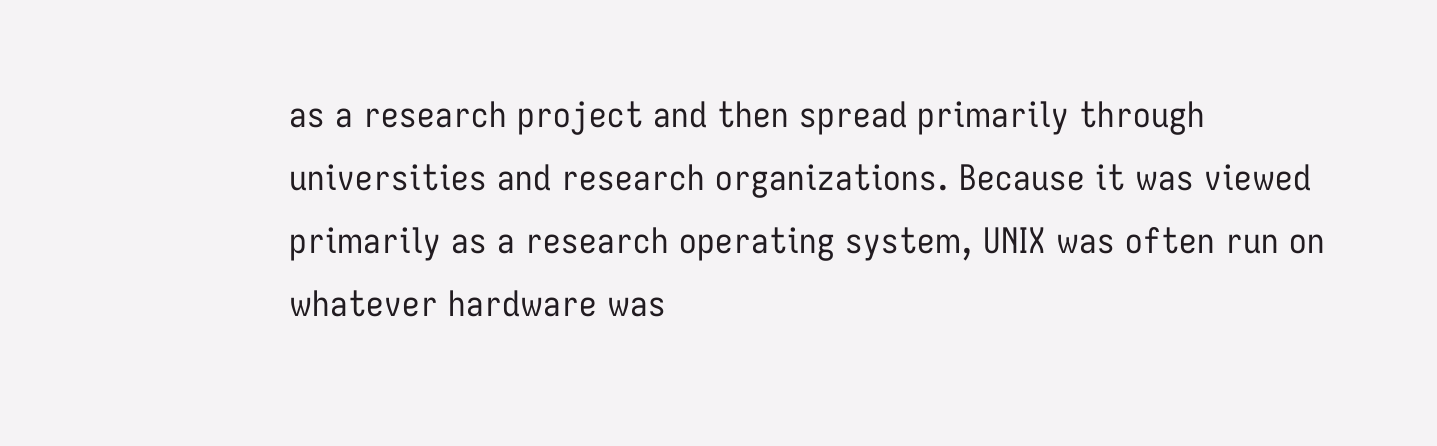as a research project and then spread primarily through universities and research organizations. Because it was viewed primarily as a research operating system, UNIX was often run on whatever hardware was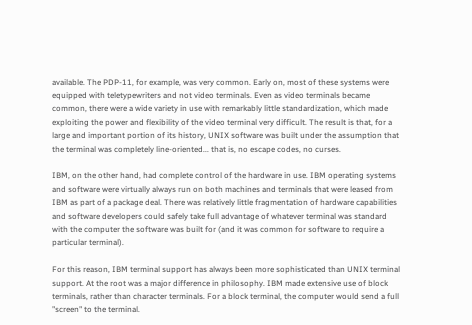available. The PDP-11, for example, was very common. Early on, most of these systems were equipped with teletypewriters and not video terminals. Even as video terminals became common, there were a wide variety in use with remarkably little standardization, which made exploiting the power and flexibility of the video terminal very difficult. The result is that, for a large and important portion of its history, UNIX software was built under the assumption that the terminal was completely line-oriented... that is, no escape codes, no curses.

IBM, on the other hand, had complete control of the hardware in use. IBM operating systems and software were virtually always run on both machines and terminals that were leased from IBM as part of a package deal. There was relatively little fragmentation of hardware capabilities and software developers could safely take full advantage of whatever terminal was standard with the computer the software was built for (and it was common for software to require a particular terminal).

For this reason, IBM terminal support has always been more sophisticated than UNIX terminal support. At the root was a major difference in philosophy. IBM made extensive use of block terminals, rather than character terminals. For a block terminal, the computer would send a full "screen" to the terminal.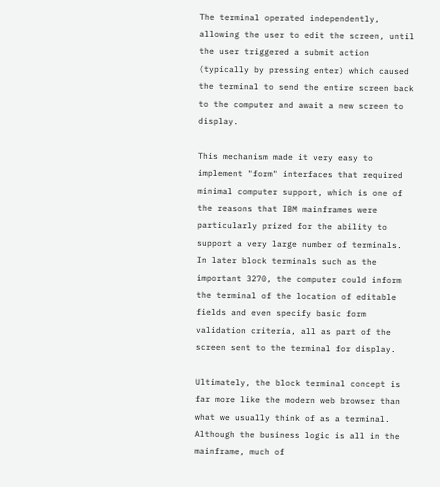The terminal operated independently, allowing the user to edit the screen, until the user triggered a submit action (typically by pressing enter) which caused the terminal to send the entire screen back to the computer and await a new screen to display.

This mechanism made it very easy to implement "form" interfaces that required minimal computer support, which is one of the reasons that IBM mainframes were particularly prized for the ability to support a very large number of terminals. In later block terminals such as the important 3270, the computer could inform the terminal of the location of editable fields and even specify basic form validation criteria, all as part of the screen sent to the terminal for display.

Ultimately, the block terminal concept is far more like the modern web browser than what we usually think of as a terminal. Although the business logic is all in the mainframe, much of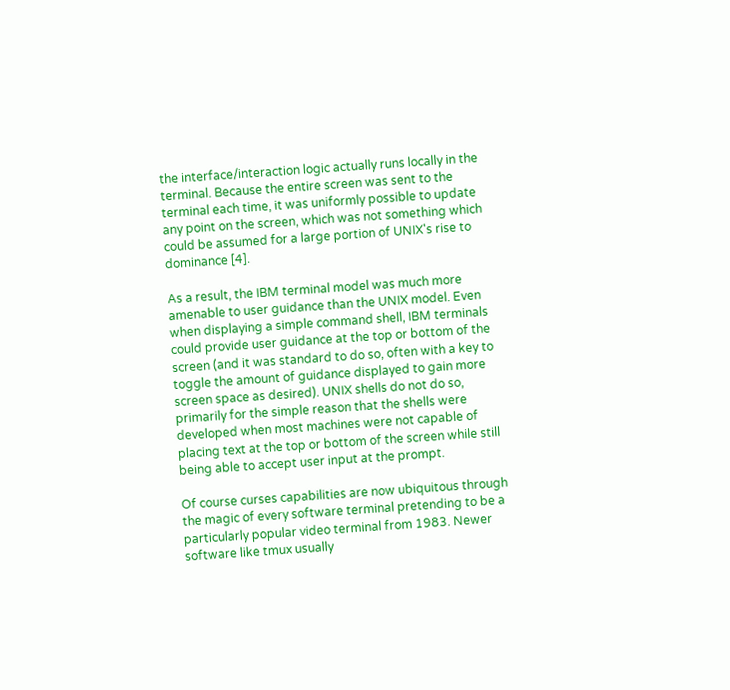the interface/interaction logic actually runs locally in the terminal. Because the entire screen was sent to the terminal each time, it was uniformly possible to update any point on the screen, which was not something which could be assumed for a large portion of UNIX's rise to dominance [4].

As a result, the IBM terminal model was much more amenable to user guidance than the UNIX model. Even when displaying a simple command shell, IBM terminals could provide user guidance at the top or bottom of the screen (and it was standard to do so, often with a key to toggle the amount of guidance displayed to gain more screen space as desired). UNIX shells do not do so, primarily for the simple reason that the shells were developed when most machines were not capable of placing text at the top or bottom of the screen while still being able to accept user input at the prompt.

Of course curses capabilities are now ubiquitous through the magic of every software terminal pretending to be a particularly popular video terminal from 1983. Newer software like tmux usually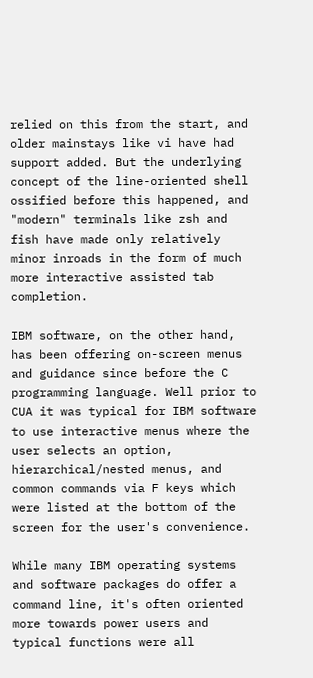relied on this from the start, and older mainstays like vi have had support added. But the underlying concept of the line-oriented shell ossified before this happened, and "modern" terminals like zsh and fish have made only relatively minor inroads in the form of much more interactive assisted tab completion.

IBM software, on the other hand, has been offering on-screen menus and guidance since before the C programming language. Well prior to CUA it was typical for IBM software to use interactive menus where the user selects an option, hierarchical/nested menus, and common commands via F keys which were listed at the bottom of the screen for the user's convenience.

While many IBM operating systems and software packages do offer a command line, it's often oriented more towards power users and typical functions were all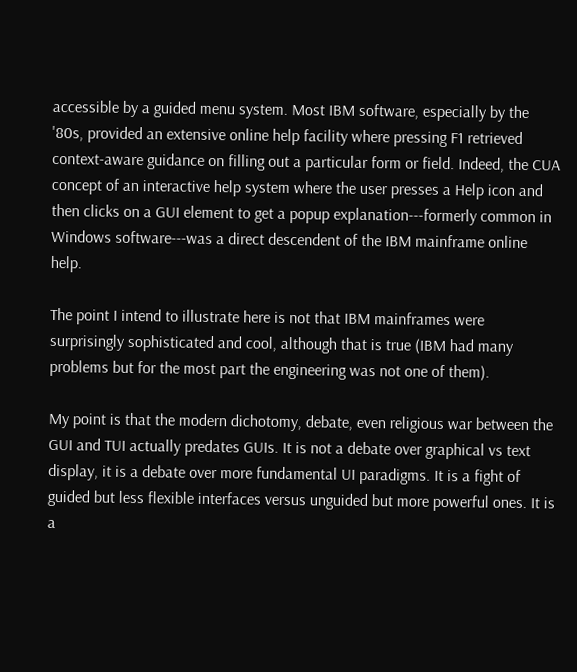accessible by a guided menu system. Most IBM software, especially by the '80s, provided an extensive online help facility where pressing F1 retrieved context-aware guidance on filling out a particular form or field. Indeed, the CUA concept of an interactive help system where the user presses a Help icon and then clicks on a GUI element to get a popup explanation---formerly common in Windows software---was a direct descendent of the IBM mainframe online help.

The point I intend to illustrate here is not that IBM mainframes were surprisingly sophisticated and cool, although that is true (IBM had many problems but for the most part the engineering was not one of them).

My point is that the modern dichotomy, debate, even religious war between the GUI and TUI actually predates GUIs. It is not a debate over graphical vs text display, it is a debate over more fundamental UI paradigms. It is a fight of guided but less flexible interfaces versus unguided but more powerful ones. It is a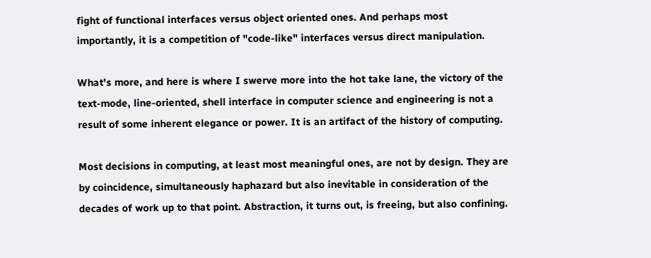fight of functional interfaces versus object oriented ones. And perhaps most importantly, it is a competition of "code-like" interfaces versus direct manipulation.

What's more, and here is where I swerve more into the hot take lane, the victory of the text-mode, line-oriented, shell interface in computer science and engineering is not a result of some inherent elegance or power. It is an artifact of the history of computing.

Most decisions in computing, at least most meaningful ones, are not by design. They are by coincidence, simultaneously haphazard but also inevitable in consideration of the decades of work up to that point. Abstraction, it turns out, is freeing, but also confining.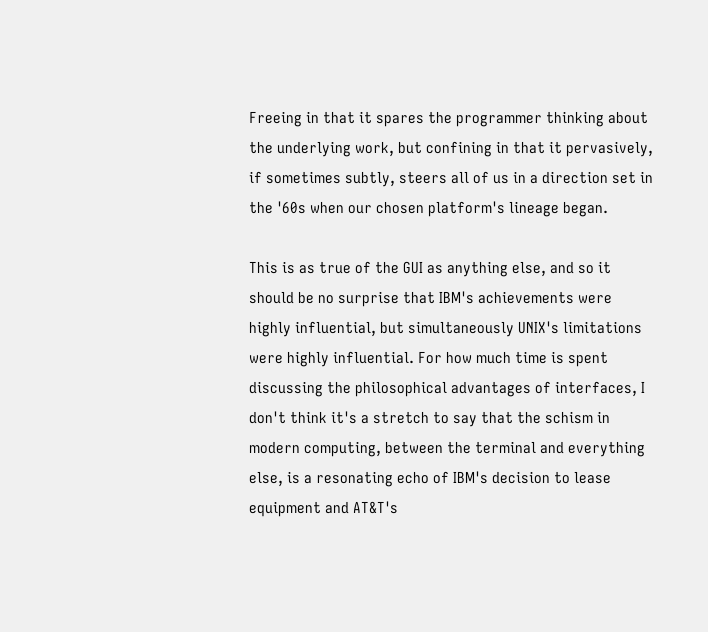Freeing in that it spares the programmer thinking about the underlying work, but confining in that it pervasively, if sometimes subtly, steers all of us in a direction set in the '60s when our chosen platform's lineage began.

This is as true of the GUI as anything else, and so it should be no surprise that IBM's achievements were highly influential, but simultaneously UNIX's limitations were highly influential. For how much time is spent discussing the philosophical advantages of interfaces, I don't think it's a stretch to say that the schism in modern computing, between the terminal and everything else, is a resonating echo of IBM's decision to lease equipment and AT&T's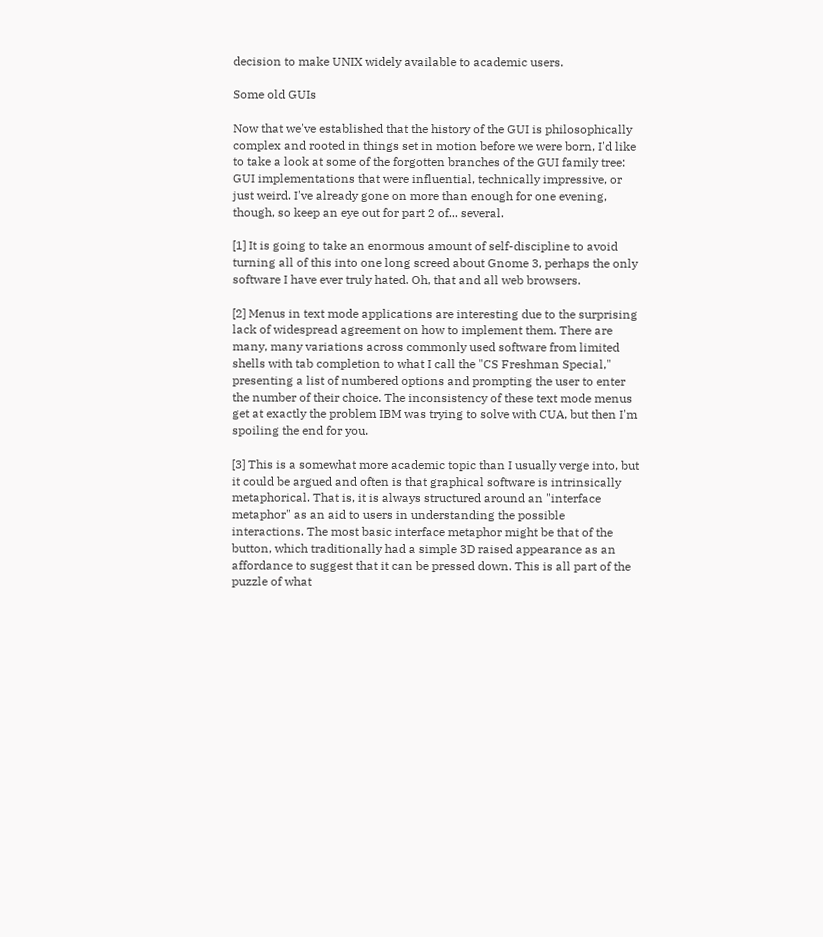decision to make UNIX widely available to academic users.

Some old GUIs

Now that we've established that the history of the GUI is philosophically complex and rooted in things set in motion before we were born, I'd like to take a look at some of the forgotten branches of the GUI family tree: GUI implementations that were influential, technically impressive, or just weird. I've already gone on more than enough for one evening, though, so keep an eye out for part 2 of... several.

[1] It is going to take an enormous amount of self-discipline to avoid turning all of this into one long screed about Gnome 3, perhaps the only software I have ever truly hated. Oh, that and all web browsers.

[2] Menus in text mode applications are interesting due to the surprising lack of widespread agreement on how to implement them. There are many, many variations across commonly used software from limited shells with tab completion to what I call the "CS Freshman Special," presenting a list of numbered options and prompting the user to enter the number of their choice. The inconsistency of these text mode menus get at exactly the problem IBM was trying to solve with CUA, but then I'm spoiling the end for you.

[3] This is a somewhat more academic topic than I usually verge into, but it could be argued and often is that graphical software is intrinsically metaphorical. That is, it is always structured around an "interface metaphor" as an aid to users in understanding the possible interactions. The most basic interface metaphor might be that of the button, which traditionally had a simple 3D raised appearance as an affordance to suggest that it can be pressed down. This is all part of the puzzle of what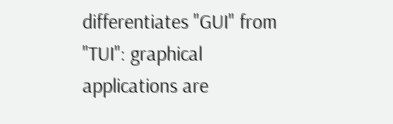differentiates "GUI" from "TUI": graphical applications are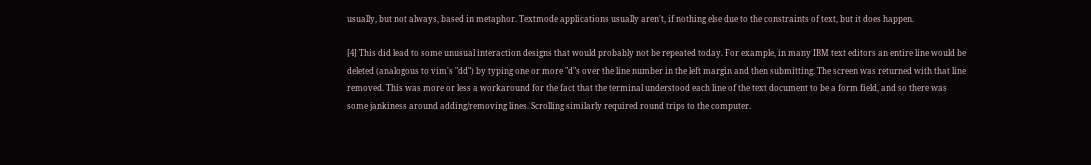usually, but not always, based in metaphor. Textmode applications usually aren't, if nothing else due to the constraints of text, but it does happen.

[4] This did lead to some unusual interaction designs that would probably not be repeated today. For example, in many IBM text editors an entire line would be deleted (analogous to vim's "dd") by typing one or more "d"s over the line number in the left margin and then submitting. The screen was returned with that line removed. This was more or less a workaround for the fact that the terminal understood each line of the text document to be a form field, and so there was some jankiness around adding/removing lines. Scrolling similarly required round trips to the computer.